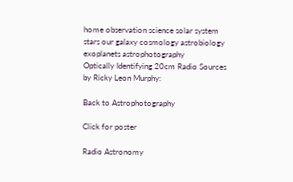home observation science solar system stars our galaxy cosmology astrobiology exoplanets astrophotography
Optically Identifying 20cm Radio Sources by Ricky Leon Murphy:

Back to Astrophotography

Click for poster

Radio Astronomy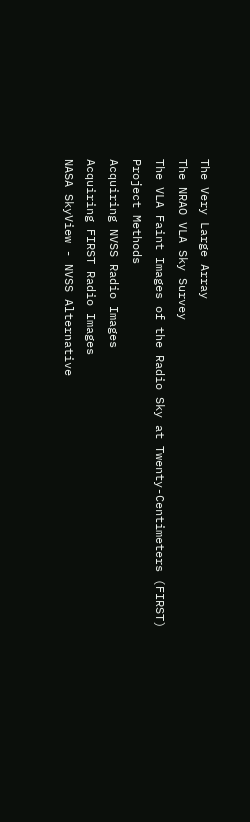The Very Large Array
The NRAO VLA Sky Survey
The VLA Faint Images of the Radio Sky at Twenty-Centimeters (FIRST)
Project Methods
Acquiring NVSS Radio Images
Acquiring FIRST Radio Images
NASA SkyView - NVSS Alternative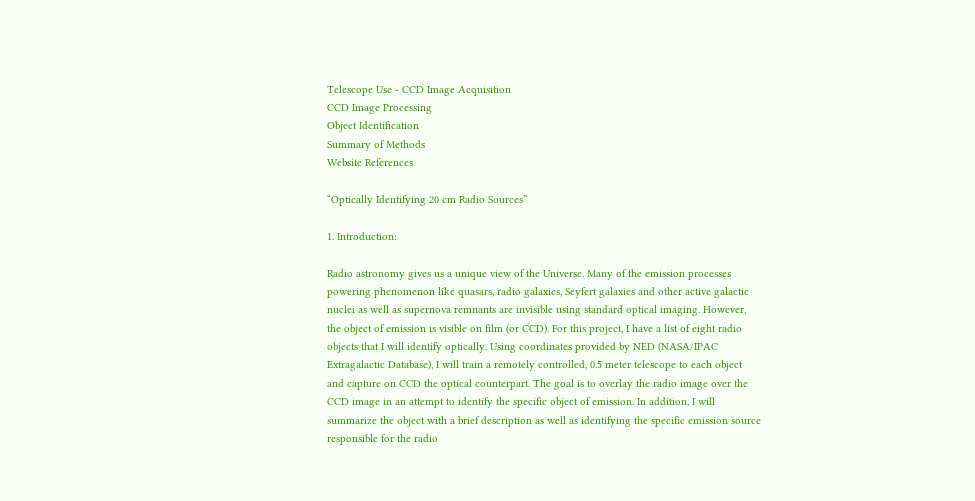Telescope Use - CCD Image Acquisition
CCD Image Processing
Object Identification
Summary of Methods
Website References

“Optically Identifying 20 cm Radio Sources”

1. Introduction:

Radio astronomy gives us a unique view of the Universe. Many of the emission processes powering phenomenon like quasars, radio galaxies, Seyfert galaxies and other active galactic nuclei as well as supernova remnants are invisible using standard optical imaging. However, the object of emission is visible on film (or CCD). For this project, I have a list of eight radio objects that I will identify optically. Using coordinates provided by NED (NASA/IPAC Extragalactic Database), I will train a remotely controlled, 0.5 meter telescope to each object and capture on CCD the optical counterpart. The goal is to overlay the radio image over the CCD image in an attempt to identify the specific object of emission. In addition, I will summarize the object with a brief description as well as identifying the specific emission source responsible for the radio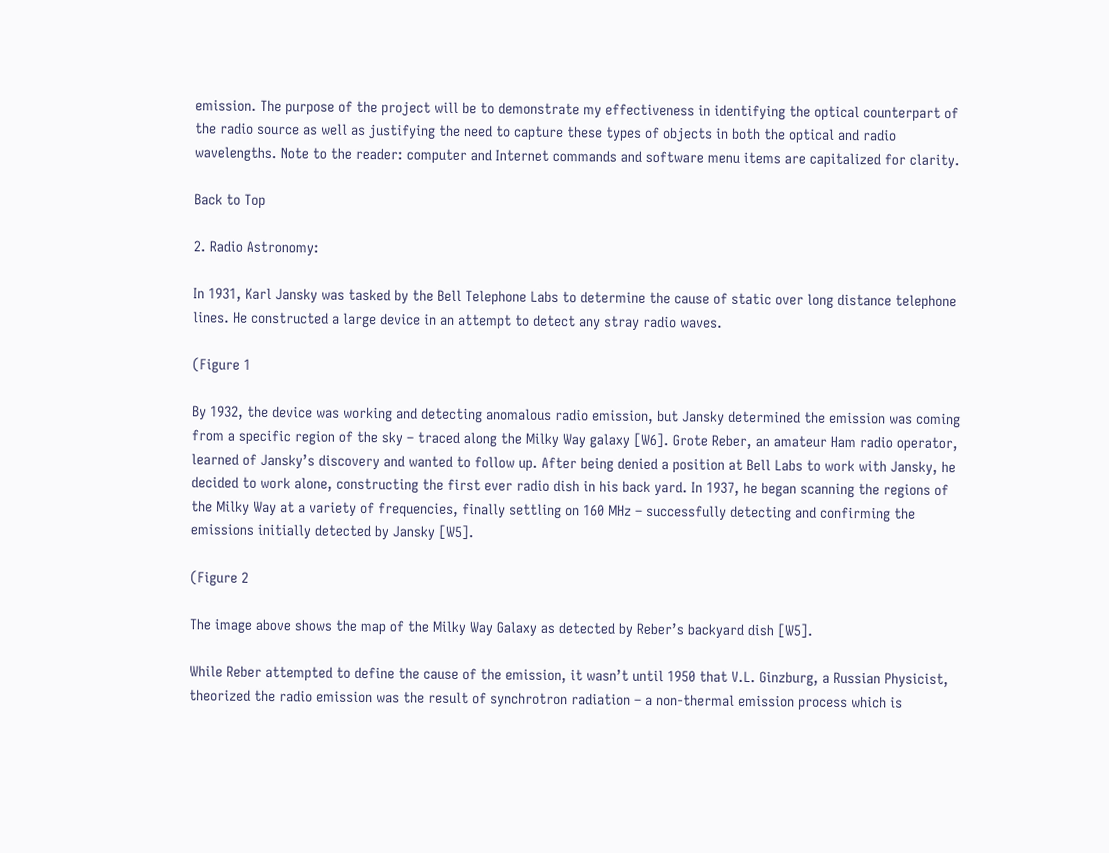emission. The purpose of the project will be to demonstrate my effectiveness in identifying the optical counterpart of the radio source as well as justifying the need to capture these types of objects in both the optical and radio wavelengths. Note to the reader: computer and Internet commands and software menu items are capitalized for clarity.

Back to Top

2. Radio Astronomy:

In 1931, Karl Jansky was tasked by the Bell Telephone Labs to determine the cause of static over long distance telephone lines. He constructed a large device in an attempt to detect any stray radio waves.

(Figure 1

By 1932, the device was working and detecting anomalous radio emission, but Jansky determined the emission was coming from a specific region of the sky – traced along the Milky Way galaxy [W6]. Grote Reber, an amateur Ham radio operator, learned of Jansky’s discovery and wanted to follow up. After being denied a position at Bell Labs to work with Jansky, he decided to work alone, constructing the first ever radio dish in his back yard. In 1937, he began scanning the regions of the Milky Way at a variety of frequencies, finally settling on 160 MHz – successfully detecting and confirming the emissions initially detected by Jansky [W5].

(Figure 2

The image above shows the map of the Milky Way Galaxy as detected by Reber’s backyard dish [W5].

While Reber attempted to define the cause of the emission, it wasn’t until 1950 that V.L. Ginzburg, a Russian Physicist, theorized the radio emission was the result of synchrotron radiation – a non-thermal emission process which is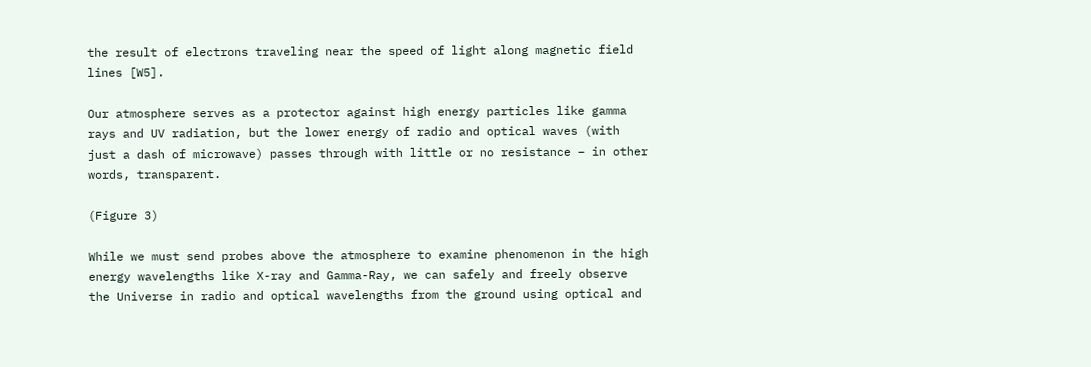the result of electrons traveling near the speed of light along magnetic field lines [W5].

Our atmosphere serves as a protector against high energy particles like gamma rays and UV radiation, but the lower energy of radio and optical waves (with just a dash of microwave) passes through with little or no resistance – in other words, transparent.

(Figure 3)

While we must send probes above the atmosphere to examine phenomenon in the high energy wavelengths like X-ray and Gamma-Ray, we can safely and freely observe the Universe in radio and optical wavelengths from the ground using optical and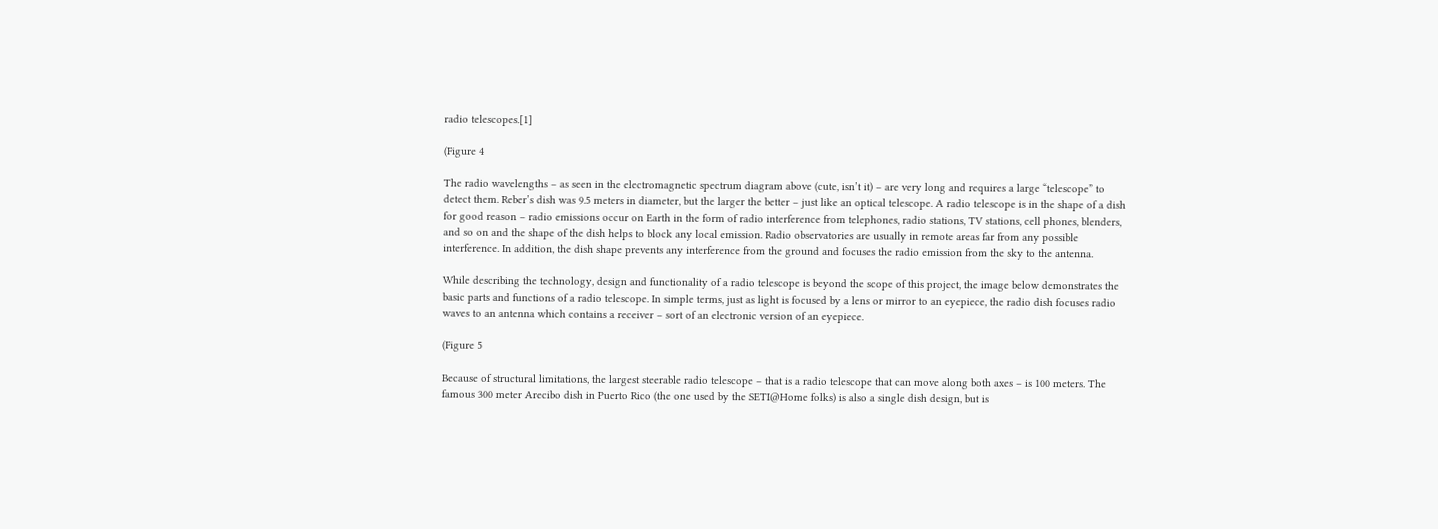radio telescopes.[1]

(Figure 4

The radio wavelengths – as seen in the electromagnetic spectrum diagram above (cute, isn’t it) – are very long and requires a large “telescope” to detect them. Reber’s dish was 9.5 meters in diameter, but the larger the better – just like an optical telescope. A radio telescope is in the shape of a dish for good reason – radio emissions occur on Earth in the form of radio interference from telephones, radio stations, TV stations, cell phones, blenders, and so on and the shape of the dish helps to block any local emission. Radio observatories are usually in remote areas far from any possible interference. In addition, the dish shape prevents any interference from the ground and focuses the radio emission from the sky to the antenna.

While describing the technology, design and functionality of a radio telescope is beyond the scope of this project, the image below demonstrates the basic parts and functions of a radio telescope. In simple terms, just as light is focused by a lens or mirror to an eyepiece, the radio dish focuses radio waves to an antenna which contains a receiver – sort of an electronic version of an eyepiece.

(Figure 5

Because of structural limitations, the largest steerable radio telescope – that is a radio telescope that can move along both axes – is 100 meters. The famous 300 meter Arecibo dish in Puerto Rico (the one used by the SETI@Home folks) is also a single dish design, but is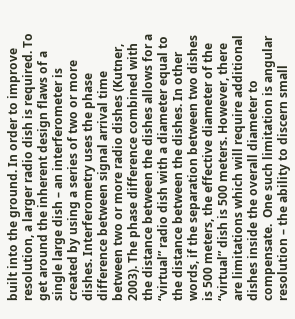built into the ground. In order to improve resolution, a larger radio dish is required. To get around the inherent design flaws of a single large dish – an interferometer is created by using a series of two or more dishes. Interferometry uses the phase difference between signal arrival time between two or more radio dishes (Kutner, 2003). The phase difference combined with the distance between the dishes allows for a “virtual” radio dish with a diameter equal to the distance between the dishes. In other words, if the separation between two dishes is 500 meters, the effective diameter of the “virtual” dish is 500 meters. However, there are limitations which will require additional dishes inside the overall diameter to compensate.  One such limitation is angular resolution – the ability to discern small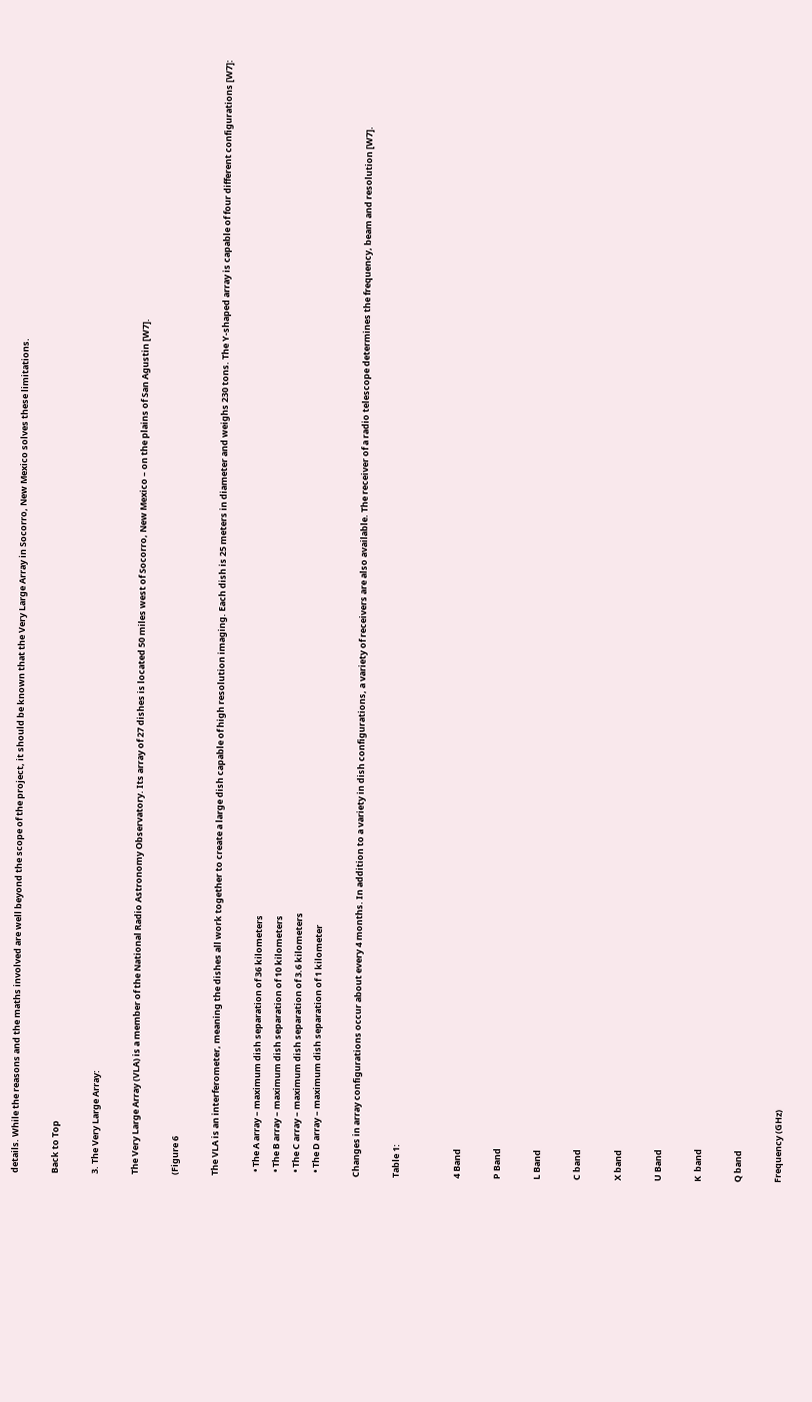details. While the reasons and the maths involved are well beyond the scope of the project, it should be known that the Very Large Array in Socorro, New Mexico solves these limitations.

Back to Top

3. The Very Large Array:

The Very Large Array (VLA) is a member of the National Radio Astronomy Observatory. Its array of 27 dishes is located 50 miles west of Socorro, New Mexico – on the plains of San Agustin [W7].

(Figure 6

The VLA is an interferometer, meaning the dishes all work together to create a large dish capable of high resolution imaging. Each dish is 25 meters in diameter and weighs 230 tons. The Y-shaped array is capable of four different configurations [W7]:

  • The A array – maximum dish separation of 36 kilometers
  • The B array – maximum dish separation of 10 kilometers
  • The C array – maximum dish separation of 3.6 kilometers
  • The D array – maximum dish separation of 1 kilometer

Changes in array configurations occur about every 4 months. In addition to a variety in dish configurations, a variety of receivers are also available. The receiver of a radio telescope determines the frequency, beam and resolution [W7].

Table 1:


4 Band

P Band

L Band

C band

X band

U Band

K  band

Q band

Frequency (GHz)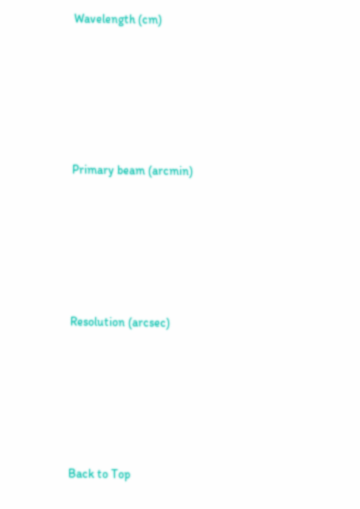Wavelength (cm)









Primary beam (arcmin)









Resolution (arcsec)









Back to Top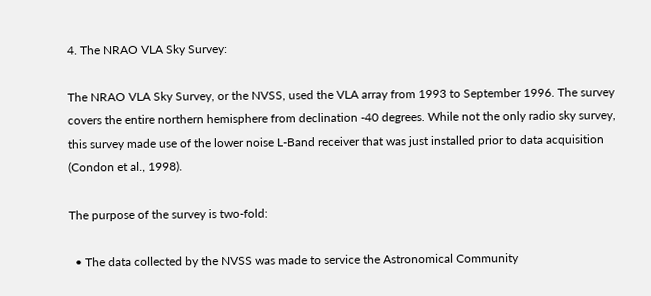4. The NRAO VLA Sky Survey:

The NRAO VLA Sky Survey, or the NVSS, used the VLA array from 1993 to September 1996. The survey covers the entire northern hemisphere from declination -40 degrees. While not the only radio sky survey, this survey made use of the lower noise L-Band receiver that was just installed prior to data acquisition (Condon et al., 1998).

The purpose of the survey is two-fold:

  • The data collected by the NVSS was made to service the Astronomical Community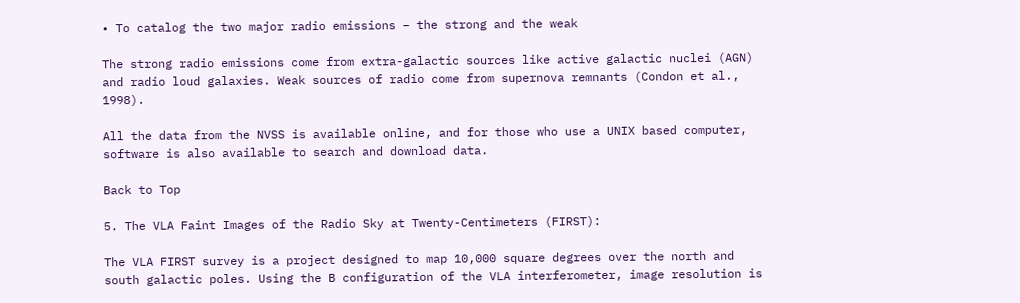• To catalog the two major radio emissions – the strong and the weak

The strong radio emissions come from extra-galactic sources like active galactic nuclei (AGN) and radio loud galaxies. Weak sources of radio come from supernova remnants (Condon et al., 1998).

All the data from the NVSS is available online, and for those who use a UNIX based computer, software is also available to search and download data.

Back to Top

5. The VLA Faint Images of the Radio Sky at Twenty-Centimeters (FIRST):

The VLA FIRST survey is a project designed to map 10,000 square degrees over the north and south galactic poles. Using the B configuration of the VLA interferometer, image resolution is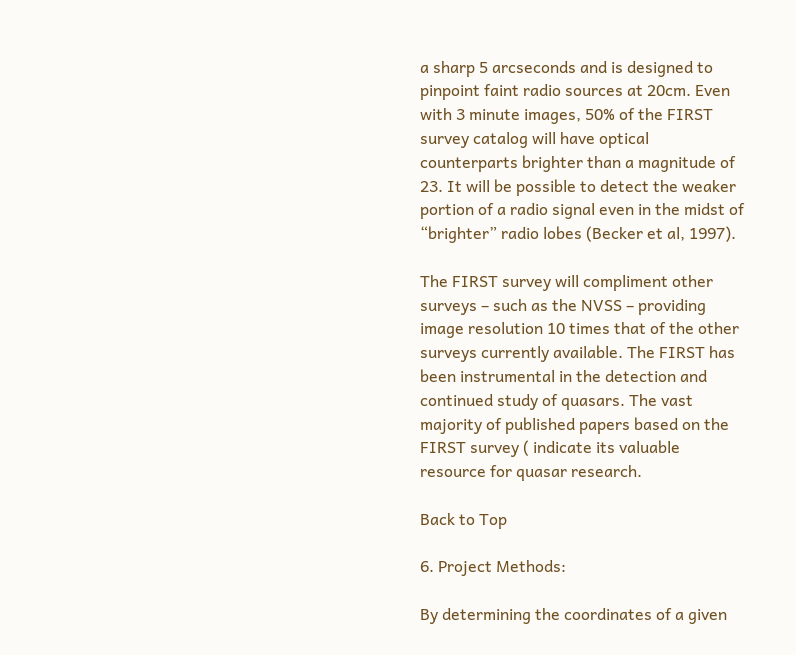a sharp 5 arcseconds and is designed to pinpoint faint radio sources at 20cm. Even with 3 minute images, 50% of the FIRST survey catalog will have optical counterparts brighter than a magnitude of 23. It will be possible to detect the weaker portion of a radio signal even in the midst of “brighter” radio lobes (Becker et al, 1997).

The FIRST survey will compliment other surveys – such as the NVSS – providing image resolution 10 times that of the other surveys currently available. The FIRST has been instrumental in the detection and continued study of quasars. The vast majority of published papers based on the FIRST survey ( indicate its valuable resource for quasar research.

Back to Top

6. Project Methods:

By determining the coordinates of a given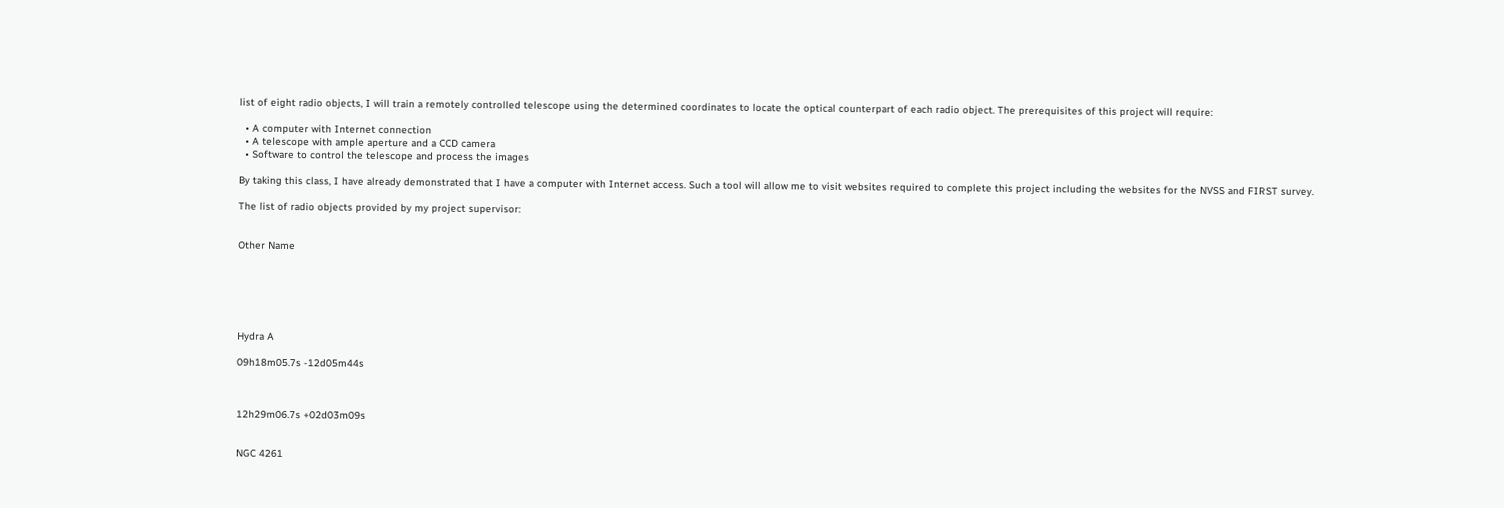list of eight radio objects, I will train a remotely controlled telescope using the determined coordinates to locate the optical counterpart of each radio object. The prerequisites of this project will require:

  • A computer with Internet connection
  • A telescope with ample aperture and a CCD camera
  • Software to control the telescope and process the images

By taking this class, I have already demonstrated that I have a computer with Internet access. Such a tool will allow me to visit websites required to complete this project including the websites for the NVSS and FIRST survey.

The list of radio objects provided by my project supervisor:


Other Name






Hydra A

09h18m05.7s -12d05m44s



12h29m06.7s +02d03m09s


NGC 4261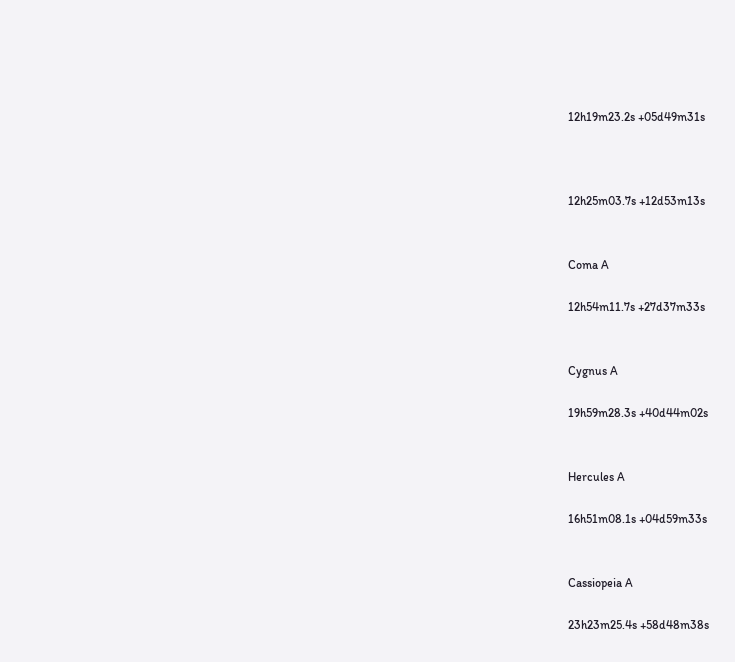12h19m23.2s +05d49m31s



12h25m03.7s +12d53m13s


Coma A

12h54m11.7s +27d37m33s


Cygnus A

19h59m28.3s +40d44m02s


Hercules A

16h51m08.1s +04d59m33s


Cassiopeia A

23h23m25.4s +58d48m38s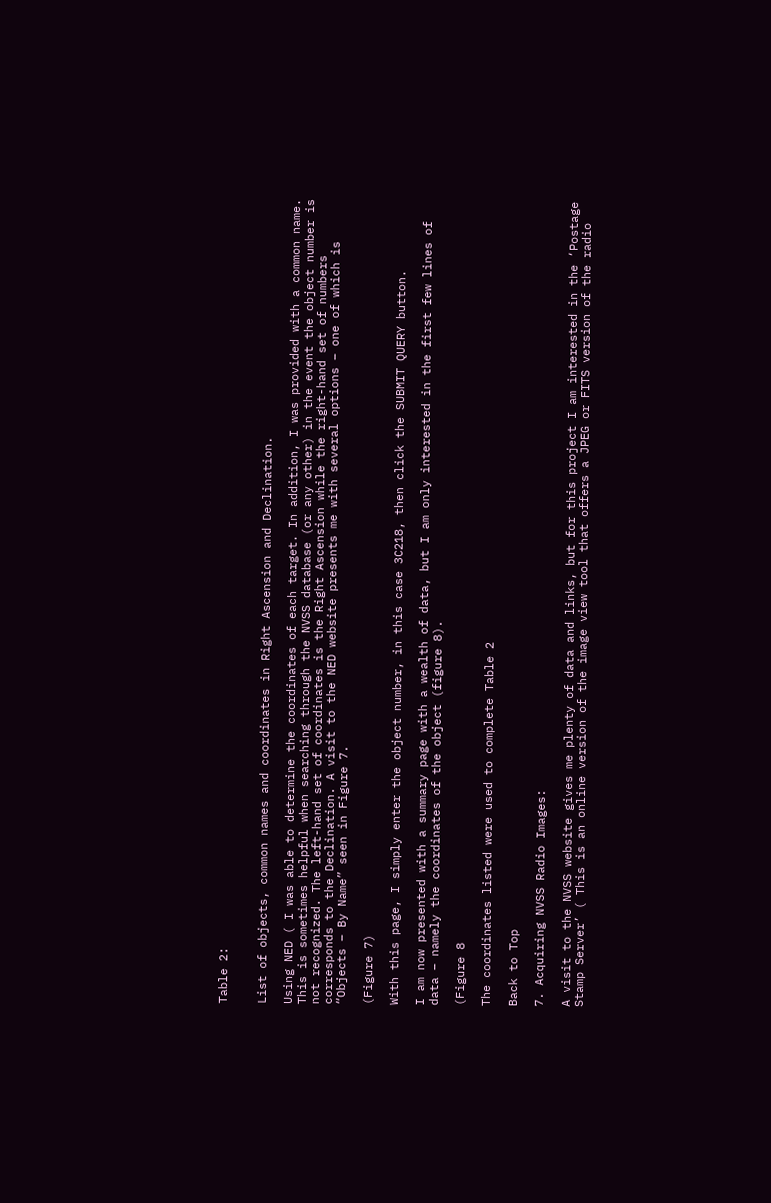Table 2:


List of objects, common names and coordinates in Right Ascension and Declination.

Using NED ( I was able to determine the coordinates of each target. In addition, I was provided with a common name. This is sometimes helpful when searching through the NVSS database (or any other) in the event the object number is not recognized. The left-hand set of coordinates is the Right Ascension while the right-hand set of numbers corresponds to the Declination. A visit to the NED website presents me with several options – one of which is “Objects – By Name” seen in Figure 7.

(Figure 7)

With this page, I simply enter the object number, in this case 3C218, then click the SUBMIT QUERY button.

I am now presented with a summary page with a wealth of data, but I am only interested in the first few lines of data – namely the coordinates of the object (figure 8).

(Figure 8

The coordinates listed were used to complete Table 2

Back to Top

7. Acquiring NVSS Radio Images:

A visit to the NVSS website gives me plenty of data and links, but for this project I am interested in the ‘Postage Stamp Server’ ( This is an online version of the image view tool that offers a JPEG or FITS version of the radio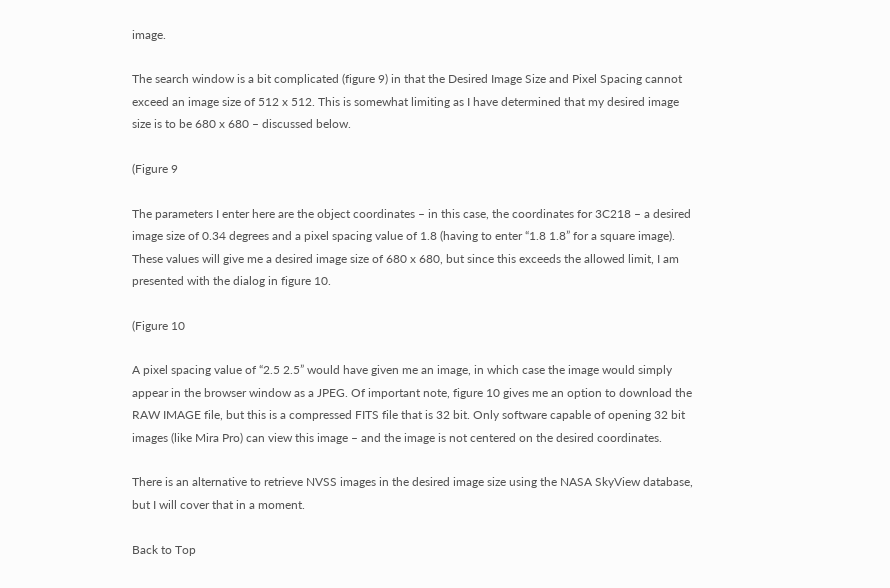image.

The search window is a bit complicated (figure 9) in that the Desired Image Size and Pixel Spacing cannot exceed an image size of 512 x 512. This is somewhat limiting as I have determined that my desired image size is to be 680 x 680 – discussed below.

(Figure 9

The parameters I enter here are the object coordinates – in this case, the coordinates for 3C218 – a desired image size of 0.34 degrees and a pixel spacing value of 1.8 (having to enter “1.8 1.8” for a square image). These values will give me a desired image size of 680 x 680, but since this exceeds the allowed limit, I am presented with the dialog in figure 10.

(Figure 10

A pixel spacing value of “2.5 2.5” would have given me an image, in which case the image would simply appear in the browser window as a JPEG. Of important note, figure 10 gives me an option to download the RAW IMAGE file, but this is a compressed FITS file that is 32 bit. Only software capable of opening 32 bit images (like Mira Pro) can view this image – and the image is not centered on the desired coordinates.

There is an alternative to retrieve NVSS images in the desired image size using the NASA SkyView database, but I will cover that in a moment.

Back to Top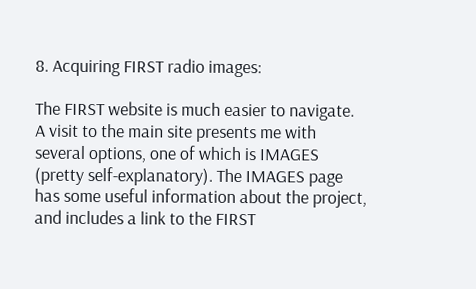8. Acquiring FIRST radio images:

The FIRST website is much easier to navigate. A visit to the main site presents me with several options, one of which is IMAGES (pretty self-explanatory). The IMAGES page has some useful information about the project, and includes a link to the FIRST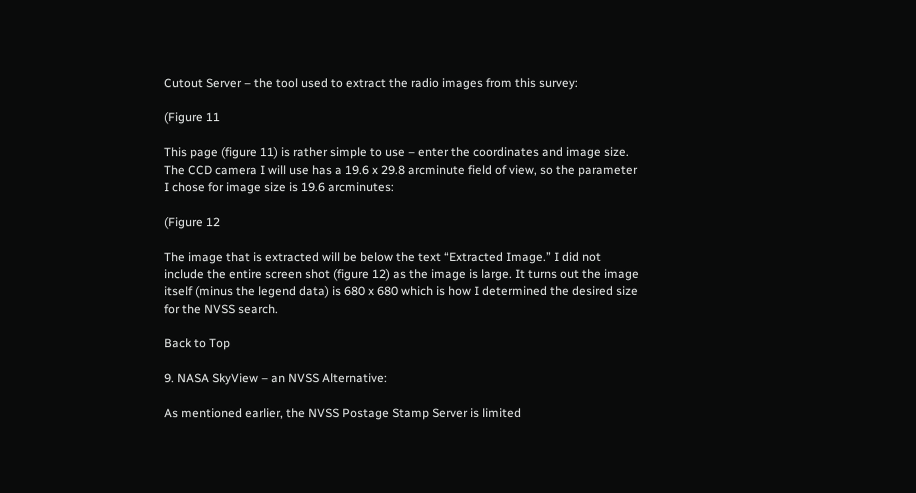Cutout Server – the tool used to extract the radio images from this survey:

(Figure 11

This page (figure 11) is rather simple to use – enter the coordinates and image size. The CCD camera I will use has a 19.6 x 29.8 arcminute field of view, so the parameter I chose for image size is 19.6 arcminutes:

(Figure 12

The image that is extracted will be below the text “Extracted Image.” I did not include the entire screen shot (figure 12) as the image is large. It turns out the image itself (minus the legend data) is 680 x 680 which is how I determined the desired size for the NVSS search.

Back to Top

9. NASA SkyView – an NVSS Alternative:

As mentioned earlier, the NVSS Postage Stamp Server is limited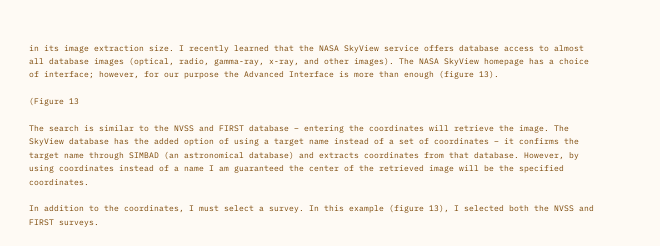in its image extraction size. I recently learned that the NASA SkyView service offers database access to almost all database images (optical, radio, gamma-ray, x-ray, and other images). The NASA SkyView homepage has a choice of interface; however, for our purpose the Advanced Interface is more than enough (figure 13).

(Figure 13

The search is similar to the NVSS and FIRST database – entering the coordinates will retrieve the image. The SkyView database has the added option of using a target name instead of a set of coordinates – it confirms the target name through SIMBAD (an astronomical database) and extracts coordinates from that database. However, by using coordinates instead of a name I am guaranteed the center of the retrieved image will be the specified coordinates.

In addition to the coordinates, I must select a survey. In this example (figure 13), I selected both the NVSS and FIRST surveys.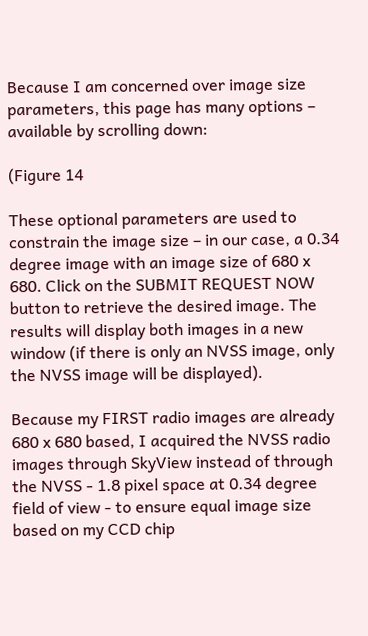Because I am concerned over image size parameters, this page has many options – available by scrolling down:

(Figure 14

These optional parameters are used to constrain the image size – in our case, a 0.34 degree image with an image size of 680 x 680. Click on the SUBMIT REQUEST NOW button to retrieve the desired image. The results will display both images in a new window (if there is only an NVSS image, only the NVSS image will be displayed).

Because my FIRST radio images are already 680 x 680 based, I acquired the NVSS radio images through SkyView instead of through the NVSS - 1.8 pixel space at 0.34 degree field of view - to ensure equal image size based on my CCD chip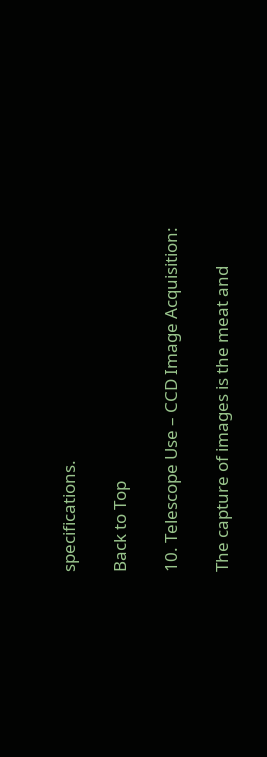specifications.

Back to Top

10. Telescope Use – CCD Image Acquisition:

The capture of images is the meat and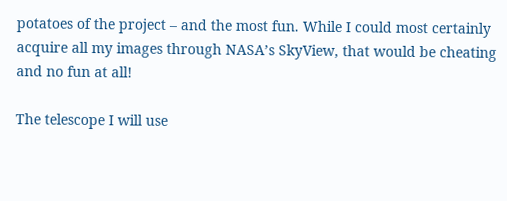potatoes of the project – and the most fun. While I could most certainly acquire all my images through NASA’s SkyView, that would be cheating and no fun at all!

The telescope I will use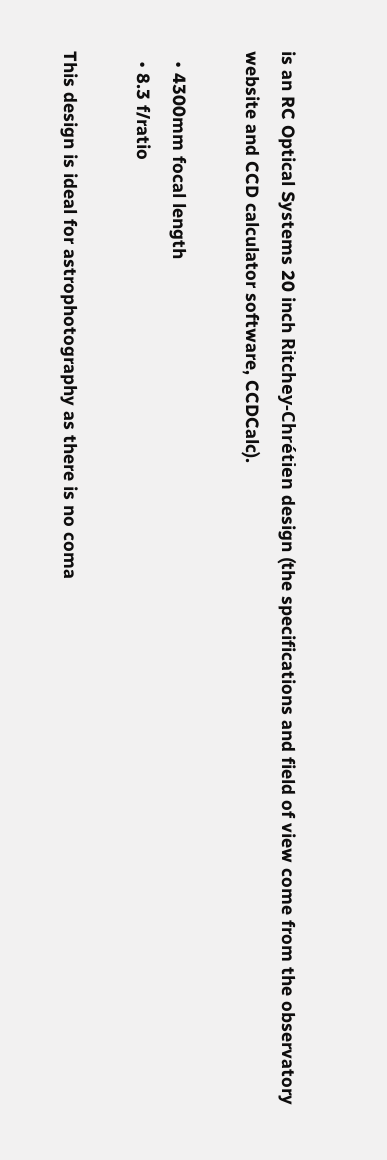is an RC Optical Systems 20 inch Ritchey-Chrétien design (the specifications and field of view come from the observatory website and CCD calculator software, CCDCalc).

  • 4300mm focal length
  • 8.3 f/ratio

This design is ideal for astrophotography as there is no coma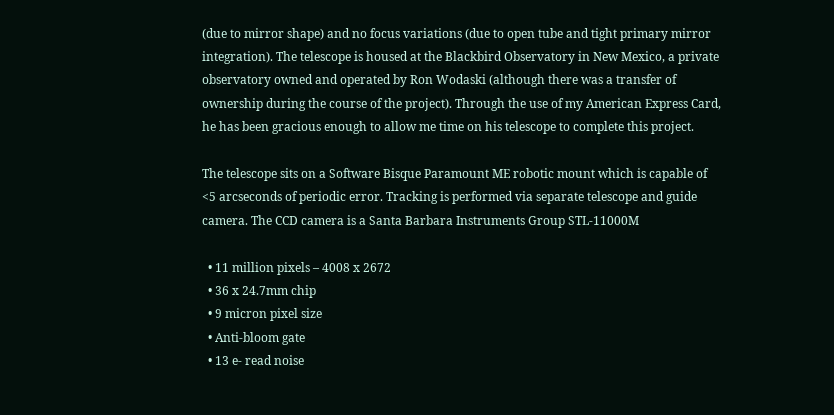(due to mirror shape) and no focus variations (due to open tube and tight primary mirror integration). The telescope is housed at the Blackbird Observatory in New Mexico, a private observatory owned and operated by Ron Wodaski (although there was a transfer of ownership during the course of the project). Through the use of my American Express Card, he has been gracious enough to allow me time on his telescope to complete this project.

The telescope sits on a Software Bisque Paramount ME robotic mount which is capable of <5 arcseconds of periodic error. Tracking is performed via separate telescope and guide camera. The CCD camera is a Santa Barbara Instruments Group STL-11000M

  • 11 million pixels – 4008 x 2672
  • 36 x 24.7mm chip
  • 9 micron pixel size
  • Anti-bloom gate
  • 13 e- read noise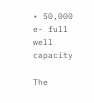• 50,000 e- full well capacity

The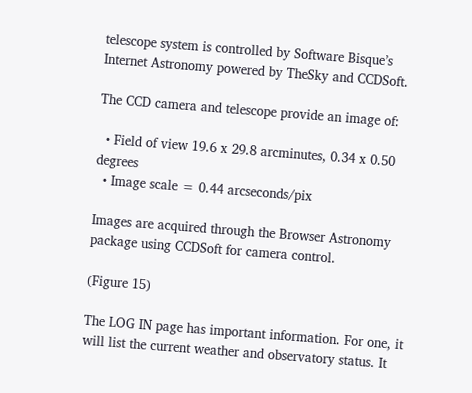telescope system is controlled by Software Bisque’s Internet Astronomy powered by TheSky and CCDSoft.

The CCD camera and telescope provide an image of:

  • Field of view 19.6 x 29.8 arcminutes, 0.34 x 0.50 degrees
  • Image scale = 0.44 arcseconds/pix

Images are acquired through the Browser Astronomy package using CCDSoft for camera control.

(Figure 15)

The LOG IN page has important information. For one, it will list the current weather and observatory status. It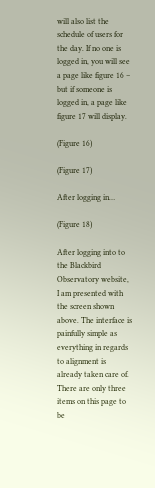will also list the schedule of users for the day. If no one is logged in, you will see a page like figure 16 – but if someone is logged in, a page like figure 17 will display.

(Figure 16)

(Figure 17)

After logging in…

(Figure 18)

After logging into to the Blackbird Observatory website, I am presented with the screen shown above. The interface is painfully simple as everything in regards to alignment is already taken care of. There are only three items on this page to be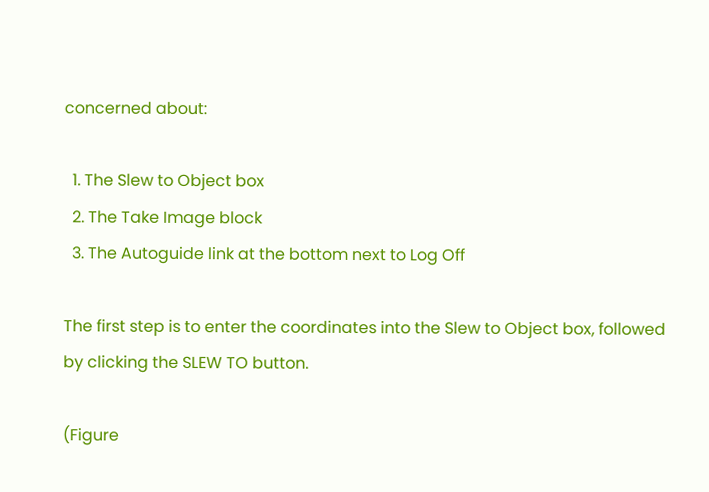concerned about:

  1. The Slew to Object box
  2. The Take Image block
  3. The Autoguide link at the bottom next to Log Off

The first step is to enter the coordinates into the Slew to Object box, followed by clicking the SLEW TO button.

(Figure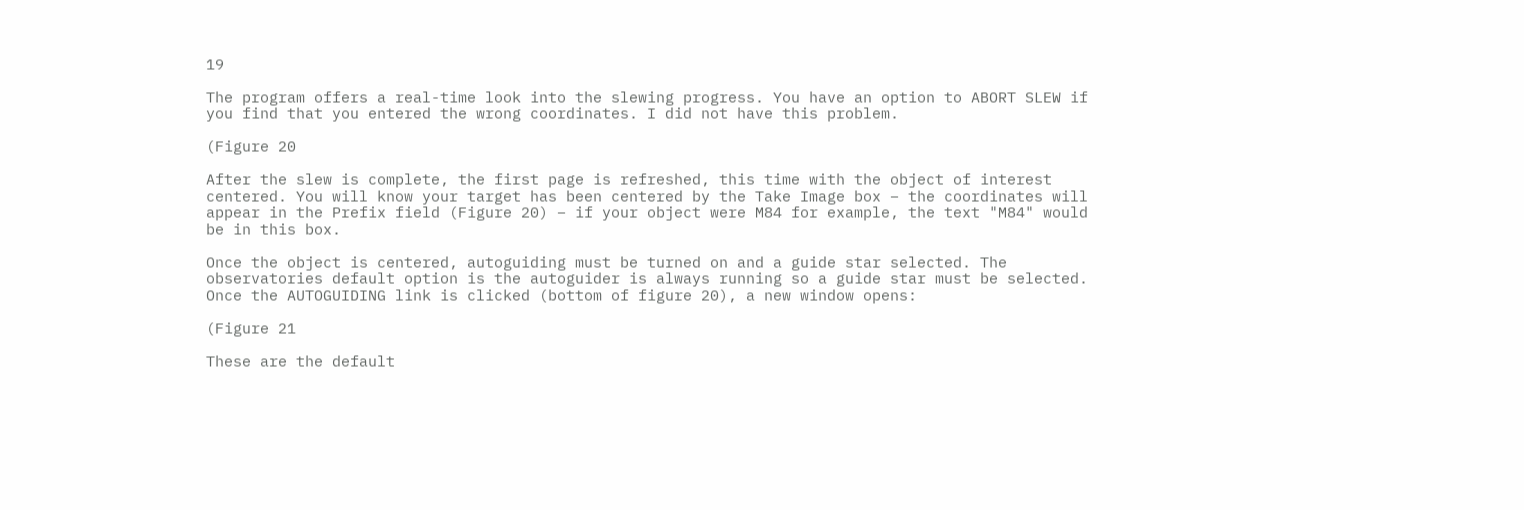19

The program offers a real-time look into the slewing progress. You have an option to ABORT SLEW if you find that you entered the wrong coordinates. I did not have this problem.

(Figure 20

After the slew is complete, the first page is refreshed, this time with the object of interest centered. You will know your target has been centered by the Take Image box – the coordinates will appear in the Prefix field (Figure 20) – if your object were M84 for example, the text "M84" would be in this box.

Once the object is centered, autoguiding must be turned on and a guide star selected. The observatories default option is the autoguider is always running so a guide star must be selected. Once the AUTOGUIDING link is clicked (bottom of figure 20), a new window opens:

(Figure 21

These are the default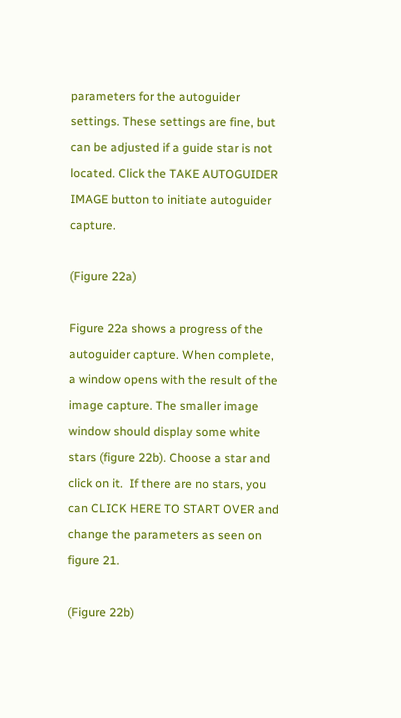parameters for the autoguider settings. These settings are fine, but can be adjusted if a guide star is not located. Click the TAKE AUTOGUIDER IMAGE button to initiate autoguider capture.

(Figure 22a)

Figure 22a shows a progress of the autoguider capture. When complete, a window opens with the result of the image capture. The smaller image window should display some white stars (figure 22b). Choose a star and click on it.  If there are no stars, you can CLICK HERE TO START OVER and change the parameters as seen on figure 21.

(Figure 22b)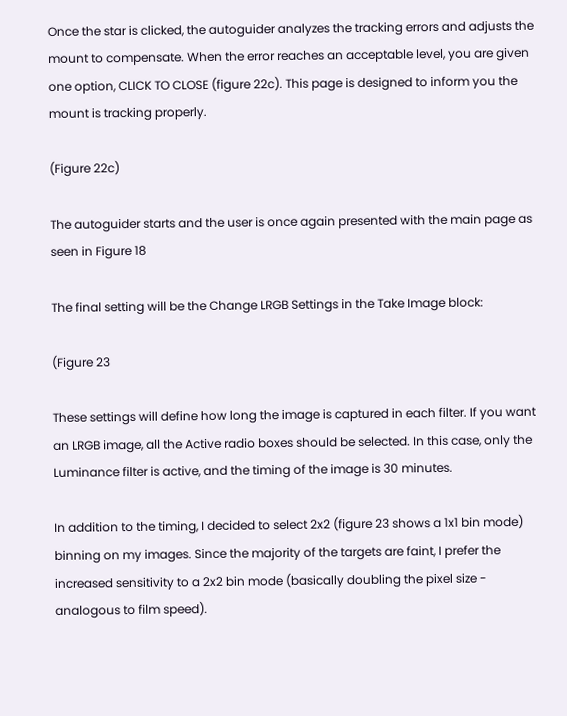Once the star is clicked, the autoguider analyzes the tracking errors and adjusts the mount to compensate. When the error reaches an acceptable level, you are given one option, CLICK TO CLOSE (figure 22c). This page is designed to inform you the mount is tracking properly.

(Figure 22c)

The autoguider starts and the user is once again presented with the main page as seen in Figure 18

The final setting will be the Change LRGB Settings in the Take Image block:

(Figure 23

These settings will define how long the image is captured in each filter. If you want an LRGB image, all the Active radio boxes should be selected. In this case, only the Luminance filter is active, and the timing of the image is 30 minutes.

In addition to the timing, I decided to select 2x2 (figure 23 shows a 1x1 bin mode) binning on my images. Since the majority of the targets are faint, I prefer the increased sensitivity to a 2x2 bin mode (basically doubling the pixel size - analogous to film speed).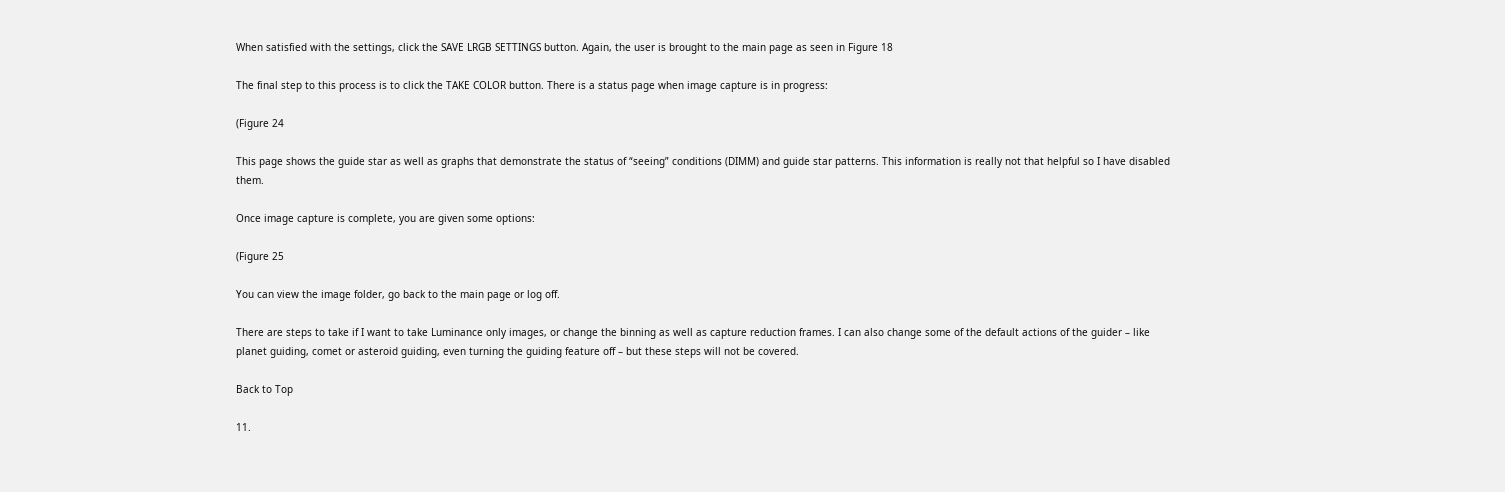When satisfied with the settings, click the SAVE LRGB SETTINGS button. Again, the user is brought to the main page as seen in Figure 18

The final step to this process is to click the TAKE COLOR button. There is a status page when image capture is in progress:

(Figure 24

This page shows the guide star as well as graphs that demonstrate the status of “seeing” conditions (DIMM) and guide star patterns. This information is really not that helpful so I have disabled them.

Once image capture is complete, you are given some options:

(Figure 25

You can view the image folder, go back to the main page or log off.

There are steps to take if I want to take Luminance only images, or change the binning as well as capture reduction frames. I can also change some of the default actions of the guider – like planet guiding, comet or asteroid guiding, even turning the guiding feature off – but these steps will not be covered.

Back to Top

11.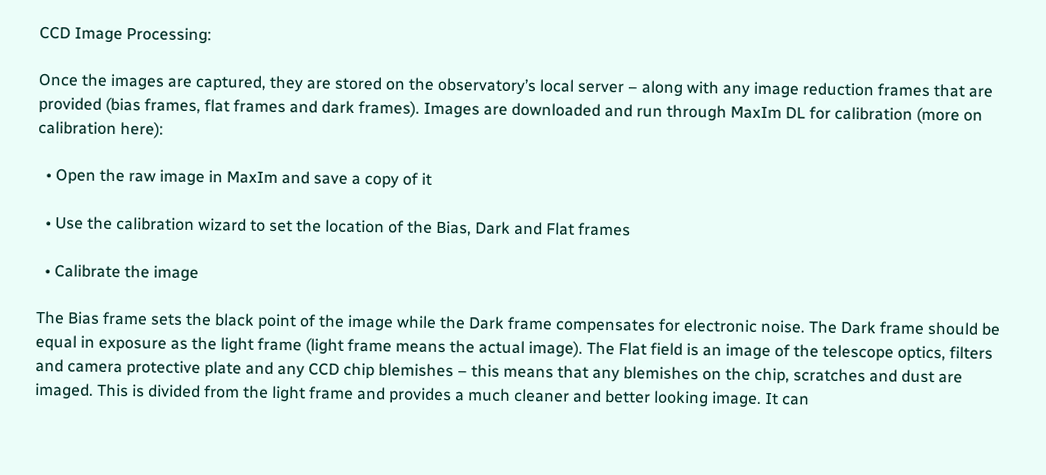CCD Image Processing:

Once the images are captured, they are stored on the observatory’s local server – along with any image reduction frames that are provided (bias frames, flat frames and dark frames). Images are downloaded and run through MaxIm DL for calibration (more on calibration here):

  • Open the raw image in MaxIm and save a copy of it

  • Use the calibration wizard to set the location of the Bias, Dark and Flat frames

  • Calibrate the image

The Bias frame sets the black point of the image while the Dark frame compensates for electronic noise. The Dark frame should be equal in exposure as the light frame (light frame means the actual image). The Flat field is an image of the telescope optics, filters and camera protective plate and any CCD chip blemishes – this means that any blemishes on the chip, scratches and dust are imaged. This is divided from the light frame and provides a much cleaner and better looking image. It can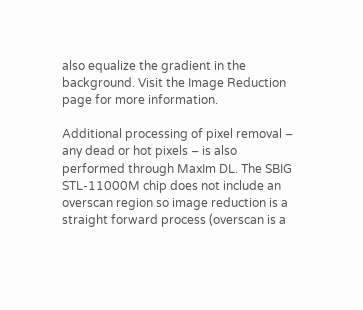also equalize the gradient in the background. Visit the Image Reduction page for more information.

Additional processing of pixel removal – any dead or hot pixels – is also performed through MaxIm DL. The SBIG STL-11000M chip does not include an overscan region so image reduction is a straight forward process (overscan is a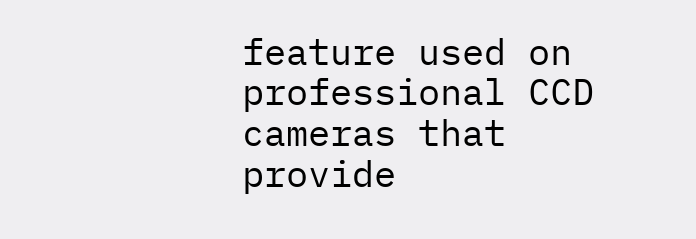feature used on professional CCD cameras that provide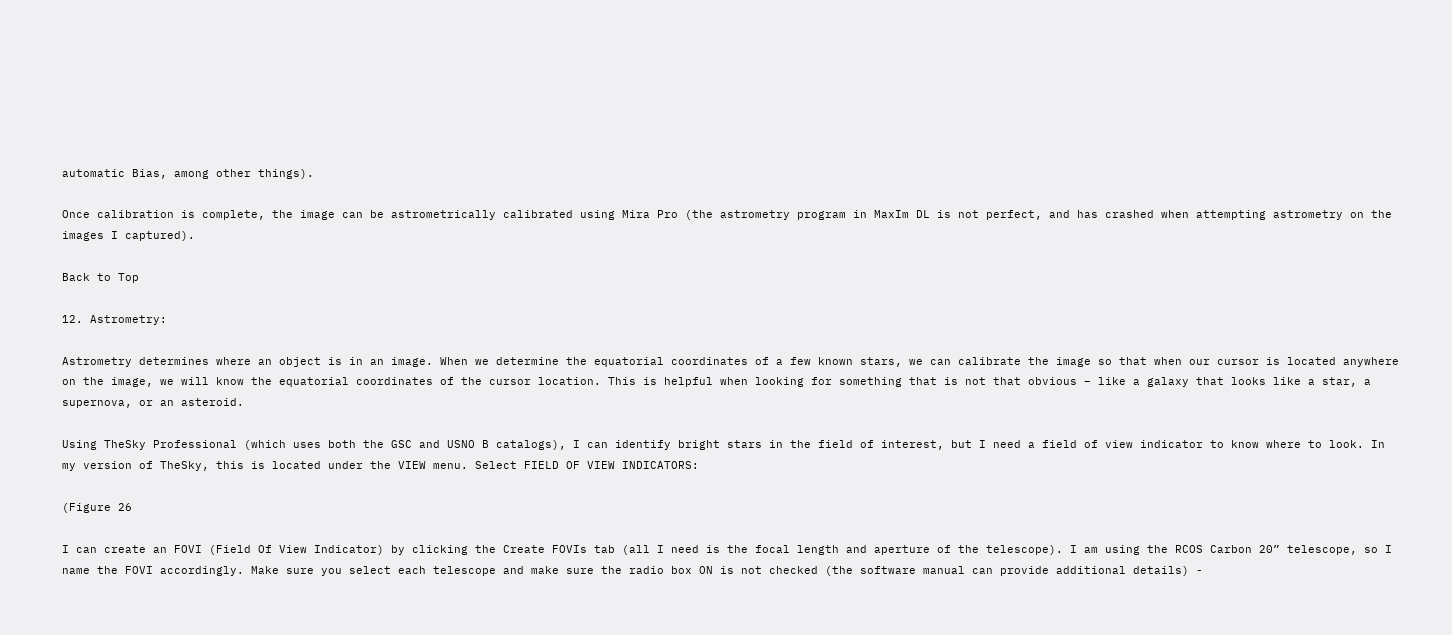automatic Bias, among other things).

Once calibration is complete, the image can be astrometrically calibrated using Mira Pro (the astrometry program in MaxIm DL is not perfect, and has crashed when attempting astrometry on the images I captured).

Back to Top

12. Astrometry:

Astrometry determines where an object is in an image. When we determine the equatorial coordinates of a few known stars, we can calibrate the image so that when our cursor is located anywhere on the image, we will know the equatorial coordinates of the cursor location. This is helpful when looking for something that is not that obvious – like a galaxy that looks like a star, a supernova, or an asteroid.

Using TheSky Professional (which uses both the GSC and USNO B catalogs), I can identify bright stars in the field of interest, but I need a field of view indicator to know where to look. In my version of TheSky, this is located under the VIEW menu. Select FIELD OF VIEW INDICATORS:

(Figure 26

I can create an FOVI (Field Of View Indicator) by clicking the Create FOVIs tab (all I need is the focal length and aperture of the telescope). I am using the RCOS Carbon 20” telescope, so I name the FOVI accordingly. Make sure you select each telescope and make sure the radio box ON is not checked (the software manual can provide additional details) -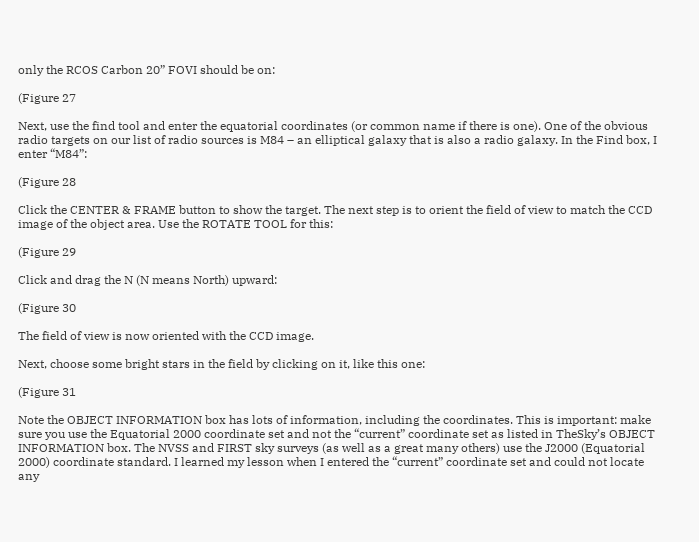only the RCOS Carbon 20” FOVI should be on:

(Figure 27

Next, use the find tool and enter the equatorial coordinates (or common name if there is one). One of the obvious radio targets on our list of radio sources is M84 – an elliptical galaxy that is also a radio galaxy. In the Find box, I enter “M84”:

(Figure 28

Click the CENTER & FRAME button to show the target. The next step is to orient the field of view to match the CCD image of the object area. Use the ROTATE TOOL for this:

(Figure 29

Click and drag the N (N means North) upward:

(Figure 30

The field of view is now oriented with the CCD image.

Next, choose some bright stars in the field by clicking on it, like this one:

(Figure 31

Note the OBJECT INFORMATION box has lots of information, including the coordinates. This is important: make sure you use the Equatorial 2000 coordinate set and not the “current” coordinate set as listed in TheSky’s OBJECT INFORMATION box. The NVSS and FIRST sky surveys (as well as a great many others) use the J2000 (Equatorial 2000) coordinate standard. I learned my lesson when I entered the “current” coordinate set and could not locate any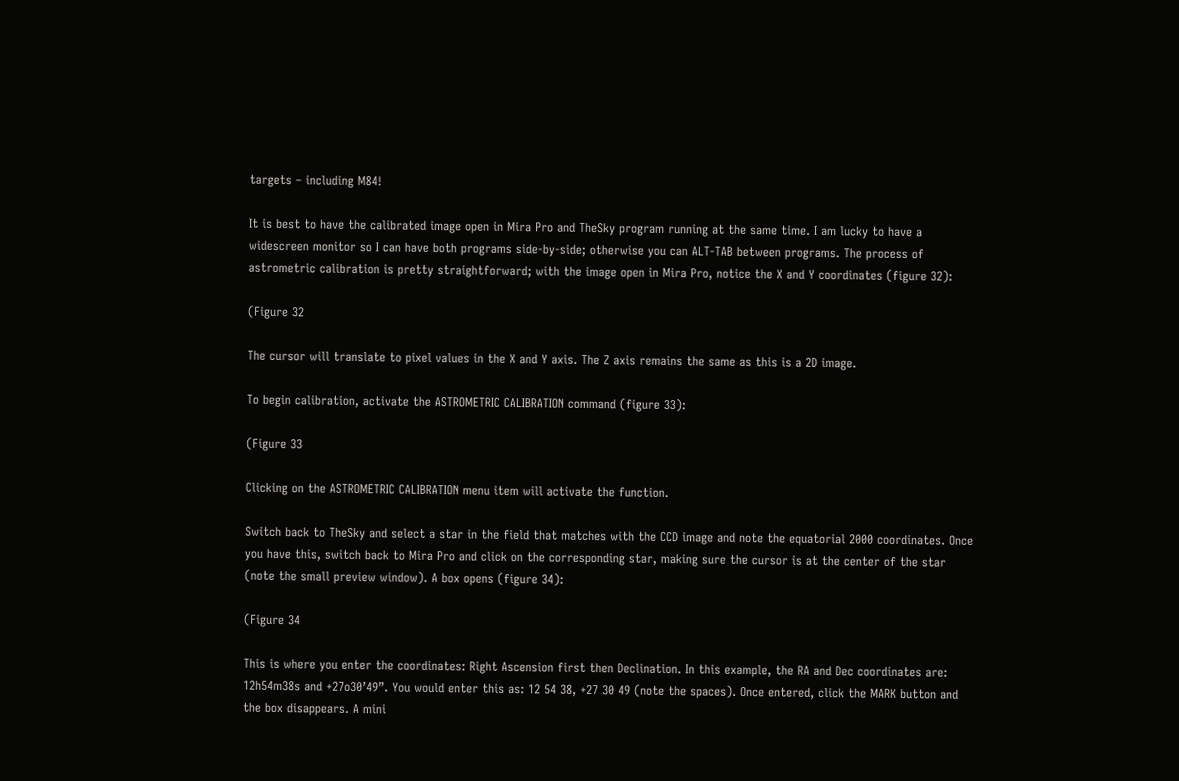targets – including M84!

It is best to have the calibrated image open in Mira Pro and TheSky program running at the same time. I am lucky to have a widescreen monitor so I can have both programs side-by-side; otherwise you can ALT-TAB between programs. The process of astrometric calibration is pretty straightforward; with the image open in Mira Pro, notice the X and Y coordinates (figure 32):

(Figure 32

The cursor will translate to pixel values in the X and Y axis. The Z axis remains the same as this is a 2D image.

To begin calibration, activate the ASTROMETRIC CALIBRATION command (figure 33):

(Figure 33

Clicking on the ASTROMETRIC CALIBRATION menu item will activate the function.

Switch back to TheSky and select a star in the field that matches with the CCD image and note the equatorial 2000 coordinates. Once you have this, switch back to Mira Pro and click on the corresponding star, making sure the cursor is at the center of the star (note the small preview window). A box opens (figure 34):

(Figure 34

This is where you enter the coordinates: Right Ascension first then Declination. In this example, the RA and Dec coordinates are: 12h54m38s and +27o30’49”. You would enter this as: 12 54 38, +27 30 49 (note the spaces). Once entered, click the MARK button and the box disappears. A mini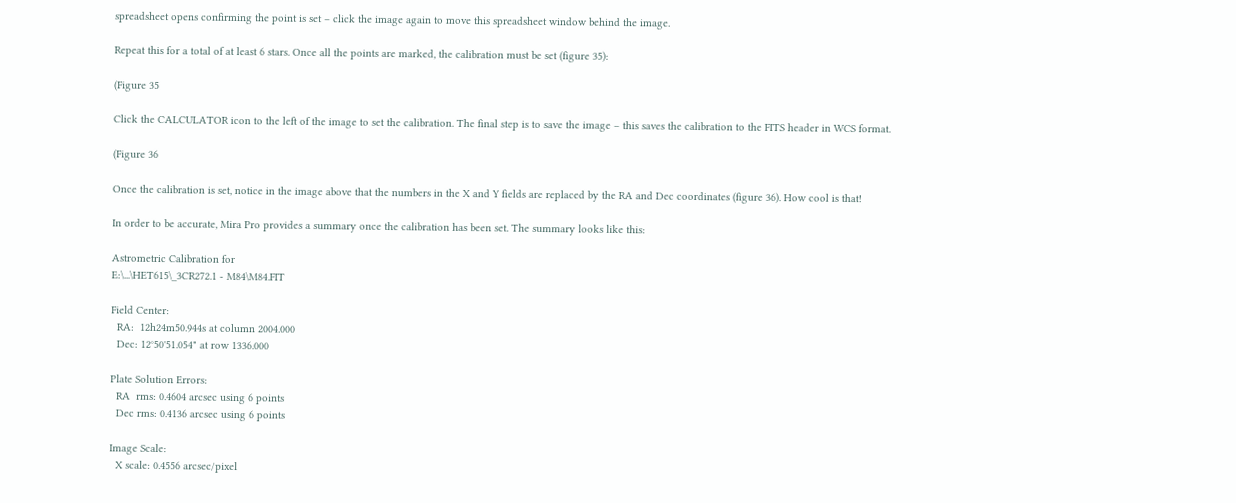spreadsheet opens confirming the point is set – click the image again to move this spreadsheet window behind the image.

Repeat this for a total of at least 6 stars. Once all the points are marked, the calibration must be set (figure 35):

(Figure 35

Click the CALCULATOR icon to the left of the image to set the calibration. The final step is to save the image – this saves the calibration to the FITS header in WCS format.

(Figure 36

Once the calibration is set, notice in the image above that the numbers in the X and Y fields are replaced by the RA and Dec coordinates (figure 36). How cool is that!

In order to be accurate, Mira Pro provides a summary once the calibration has been set. The summary looks like this:

Astrometric Calibration for
E:\...\HET615\_3CR272.1 - M84\M84.FIT

Field Center:
  RA:  12h24m50.944s at column 2004.000
  Dec: 12°50'51.054" at row 1336.000

Plate Solution Errors:
  RA  rms: 0.4604 arcsec using 6 points
  Dec rms: 0.4136 arcsec using 6 points

Image Scale:
  X scale: 0.4556 arcsec/pixel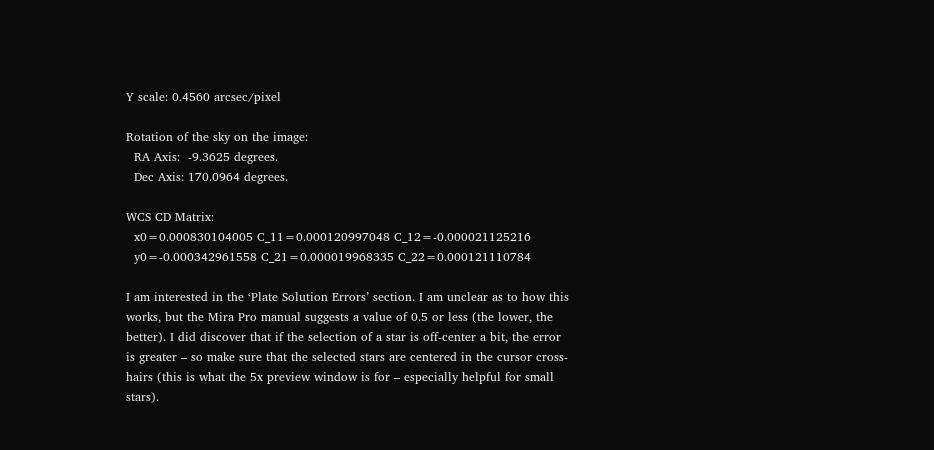Y scale: 0.4560 arcsec/pixel

Rotation of the sky on the image:
  RA Axis:  -9.3625 degrees.
  Dec Axis: 170.0964 degrees.

WCS CD Matrix:
  x0=0.000830104005 C_11=0.000120997048 C_12=-0.000021125216
  y0=-0.000342961558 C_21=0.000019968335 C_22=0.000121110784

I am interested in the ‘Plate Solution Errors’ section. I am unclear as to how this works, but the Mira Pro manual suggests a value of 0.5 or less (the lower, the better). I did discover that if the selection of a star is off-center a bit, the error is greater – so make sure that the selected stars are centered in the cursor cross-hairs (this is what the 5x preview window is for – especially helpful for small stars).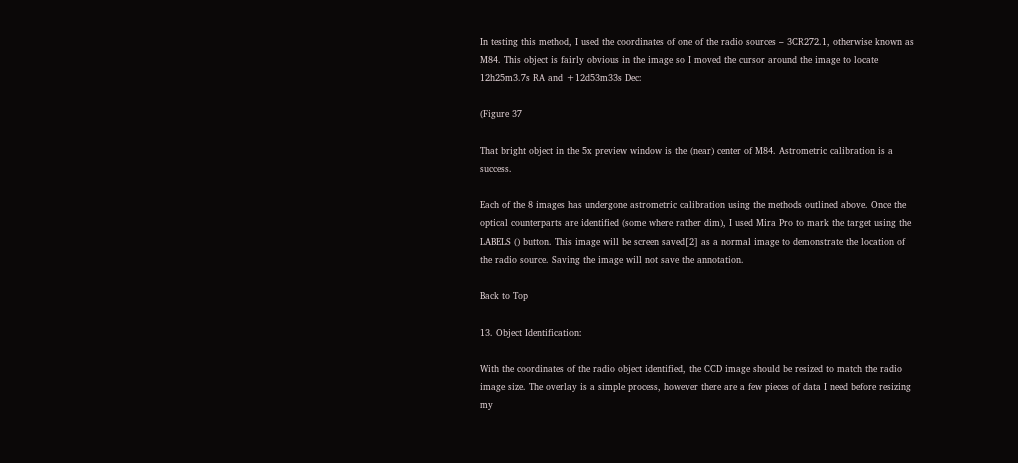In testing this method, I used the coordinates of one of the radio sources – 3CR272.1, otherwise known as M84. This object is fairly obvious in the image so I moved the cursor around the image to locate 12h25m3.7s RA and +12d53m33s Dec:

(Figure 37

That bright object in the 5x preview window is the (near) center of M84. Astrometric calibration is a success.

Each of the 8 images has undergone astrometric calibration using the methods outlined above. Once the optical counterparts are identified (some where rather dim), I used Mira Pro to mark the target using the LABELS () button. This image will be screen saved[2] as a normal image to demonstrate the location of the radio source. Saving the image will not save the annotation.

Back to Top

13. Object Identification:

With the coordinates of the radio object identified, the CCD image should be resized to match the radio image size. The overlay is a simple process, however there are a few pieces of data I need before resizing my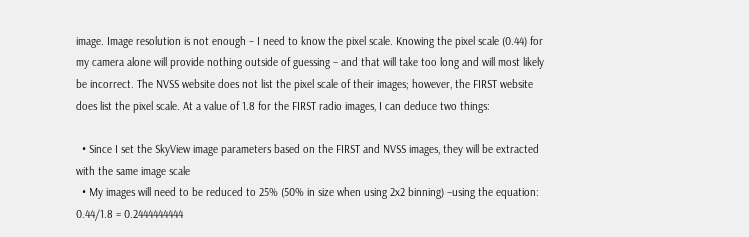image. Image resolution is not enough – I need to know the pixel scale. Knowing the pixel scale (0.44) for my camera alone will provide nothing outside of guessing – and that will take too long and will most likely be incorrect. The NVSS website does not list the pixel scale of their images; however, the FIRST website does list the pixel scale. At a value of 1.8 for the FIRST radio images, I can deduce two things:

  • Since I set the SkyView image parameters based on the FIRST and NVSS images, they will be extracted with the same image scale
  • My images will need to be reduced to 25% (50% in size when using 2x2 binning) –using the equation: 0.44/1.8 = 0.2444444444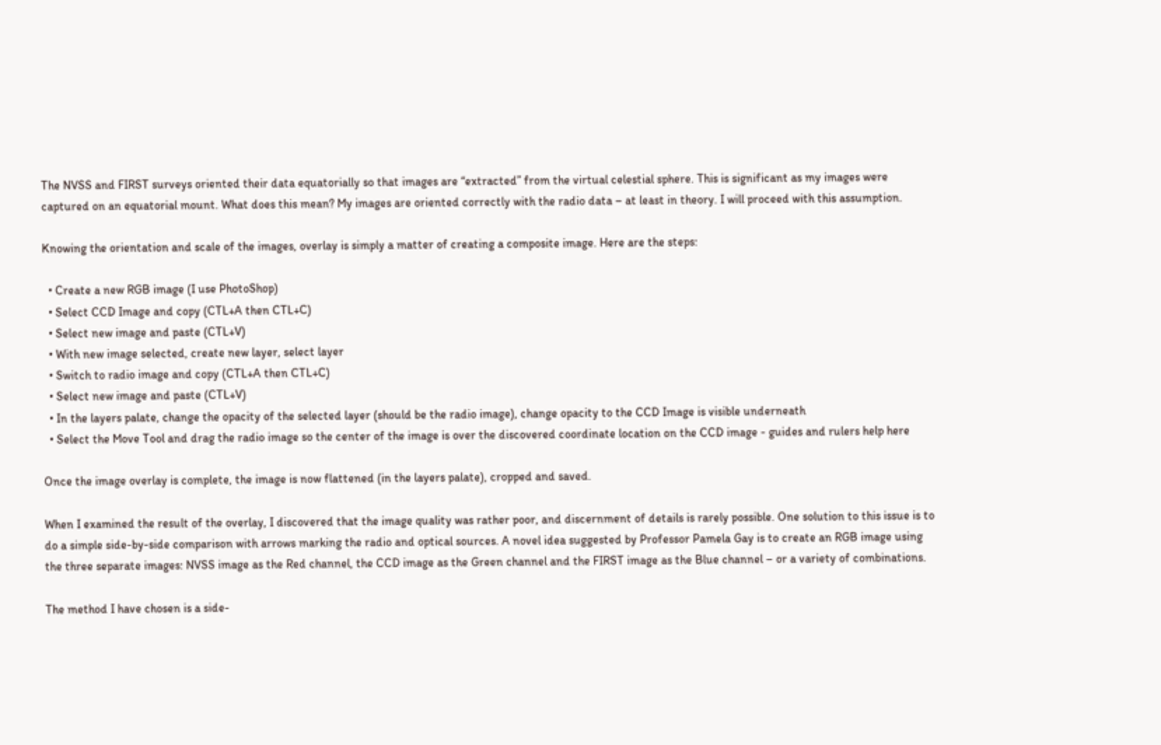The NVSS and FIRST surveys oriented their data equatorially so that images are “extracted” from the virtual celestial sphere. This is significant as my images were captured on an equatorial mount. What does this mean? My images are oriented correctly with the radio data – at least in theory. I will proceed with this assumption.

Knowing the orientation and scale of the images, overlay is simply a matter of creating a composite image. Here are the steps:

  • Create a new RGB image (I use PhotoShop)
  • Select CCD Image and copy (CTL+A then CTL+C)
  • Select new image and paste (CTL+V)
  • With new image selected, create new layer, select layer
  • Switch to radio image and copy (CTL+A then CTL+C)
  • Select new image and paste (CTL+V)
  • In the layers palate, change the opacity of the selected layer (should be the radio image), change opacity to the CCD Image is visible underneath
  • Select the Move Tool and drag the radio image so the center of the image is over the discovered coordinate location on the CCD image - guides and rulers help here

Once the image overlay is complete, the image is now flattened (in the layers palate), cropped and saved.

When I examined the result of the overlay, I discovered that the image quality was rather poor, and discernment of details is rarely possible. One solution to this issue is to do a simple side-by-side comparison with arrows marking the radio and optical sources. A novel idea suggested by Professor Pamela Gay is to create an RGB image using the three separate images: NVSS image as the Red channel, the CCD image as the Green channel and the FIRST image as the Blue channel – or a variety of combinations.

The method I have chosen is a side-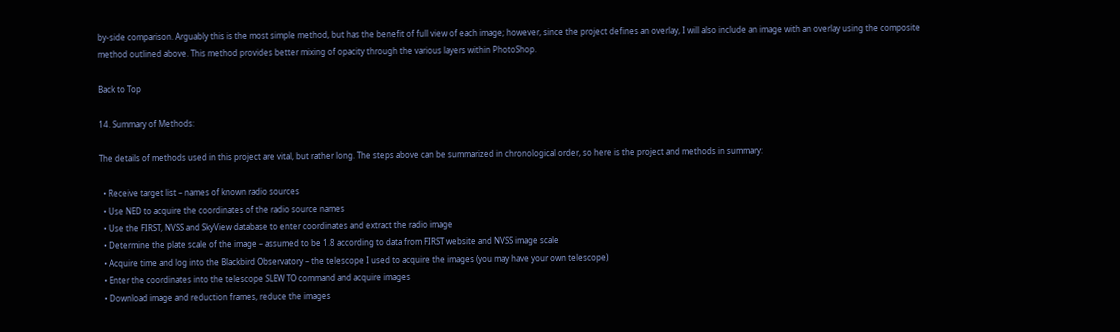by-side comparison. Arguably this is the most simple method, but has the benefit of full view of each image; however, since the project defines an overlay, I will also include an image with an overlay using the composite method outlined above. This method provides better mixing of opacity through the various layers within PhotoShop.

Back to Top

14. Summary of Methods:

The details of methods used in this project are vital, but rather long. The steps above can be summarized in chronological order, so here is the project and methods in summary:

  • Receive target list – names of known radio sources
  • Use NED to acquire the coordinates of the radio source names
  • Use the FIRST, NVSS and SkyView database to enter coordinates and extract the radio image
  • Determine the plate scale of the image – assumed to be 1.8 according to data from FIRST website and NVSS image scale
  • Acquire time and log into the Blackbird Observatory – the telescope I used to acquire the images (you may have your own telescope)
  • Enter the coordinates into the telescope SLEW TO command and acquire images
  • Download image and reduction frames, reduce the images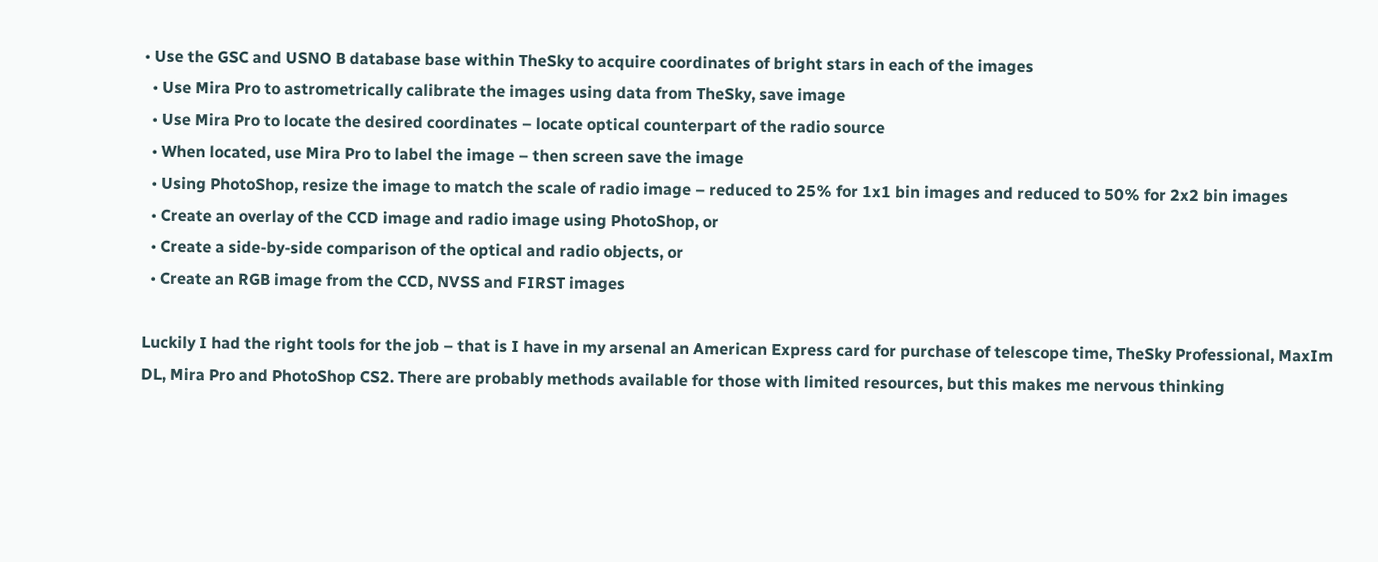• Use the GSC and USNO B database base within TheSky to acquire coordinates of bright stars in each of the images
  • Use Mira Pro to astrometrically calibrate the images using data from TheSky, save image
  • Use Mira Pro to locate the desired coordinates – locate optical counterpart of the radio source
  • When located, use Mira Pro to label the image – then screen save the image
  • Using PhotoShop, resize the image to match the scale of radio image – reduced to 25% for 1x1 bin images and reduced to 50% for 2x2 bin images
  • Create an overlay of the CCD image and radio image using PhotoShop, or
  • Create a side-by-side comparison of the optical and radio objects, or
  • Create an RGB image from the CCD, NVSS and FIRST images

Luckily I had the right tools for the job – that is I have in my arsenal an American Express card for purchase of telescope time, TheSky Professional, MaxIm DL, Mira Pro and PhotoShop CS2. There are probably methods available for those with limited resources, but this makes me nervous thinking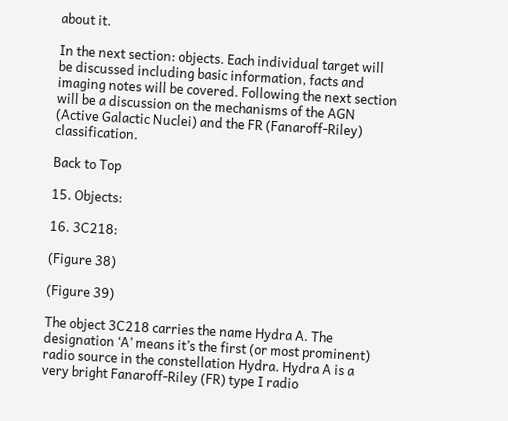about it.

In the next section: objects. Each individual target will be discussed including basic information, facts and imaging notes will be covered. Following the next section will be a discussion on the mechanisms of the AGN (Active Galactic Nuclei) and the FR (Fanaroff-Riley) classification.

Back to Top

15. Objects:

16. 3C218:

(Figure 38)

(Figure 39)

The object 3C218 carries the name Hydra A. The designation ‘A’ means it’s the first (or most prominent) radio source in the constellation Hydra. Hydra A is a very bright Fanaroff-Riley (FR) type I radio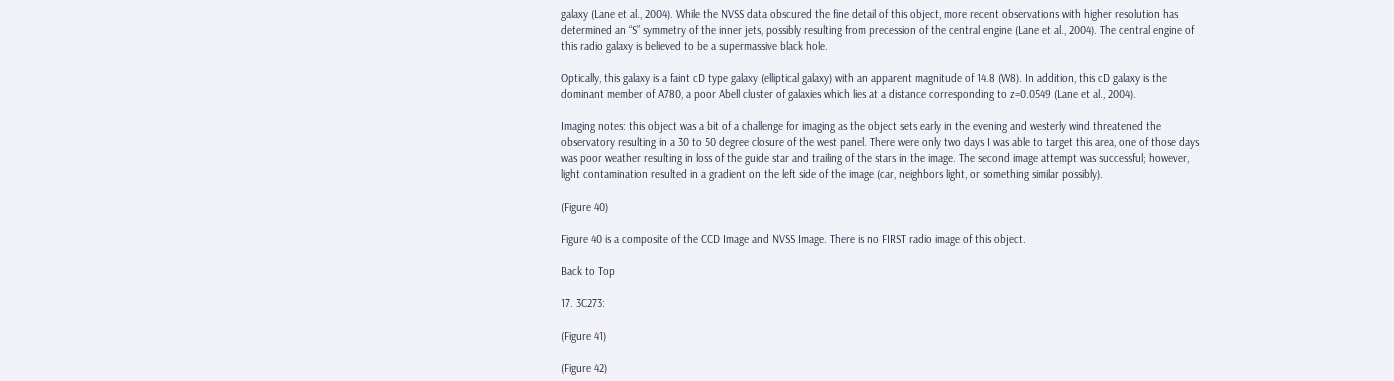galaxy (Lane et al., 2004). While the NVSS data obscured the fine detail of this object, more recent observations with higher resolution has determined an “S” symmetry of the inner jets, possibly resulting from precession of the central engine (Lane et al., 2004). The central engine of this radio galaxy is believed to be a supermassive black hole.

Optically, this galaxy is a faint cD type galaxy (elliptical galaxy) with an apparent magnitude of 14.8 (W8). In addition, this cD galaxy is the dominant member of A780, a poor Abell cluster of galaxies which lies at a distance corresponding to z=0.0549 (Lane et al., 2004).

Imaging notes: this object was a bit of a challenge for imaging as the object sets early in the evening and westerly wind threatened the observatory resulting in a 30 to 50 degree closure of the west panel. There were only two days I was able to target this area, one of those days was poor weather resulting in loss of the guide star and trailing of the stars in the image. The second image attempt was successful; however, light contamination resulted in a gradient on the left side of the image (car, neighbors light, or something similar possibly).

(Figure 40)

Figure 40 is a composite of the CCD Image and NVSS Image. There is no FIRST radio image of this object.

Back to Top

17. 3C273:

(Figure 41)

(Figure 42)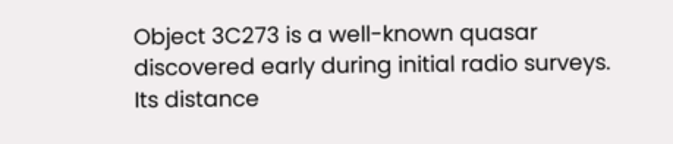Object 3C273 is a well-known quasar discovered early during initial radio surveys. Its distance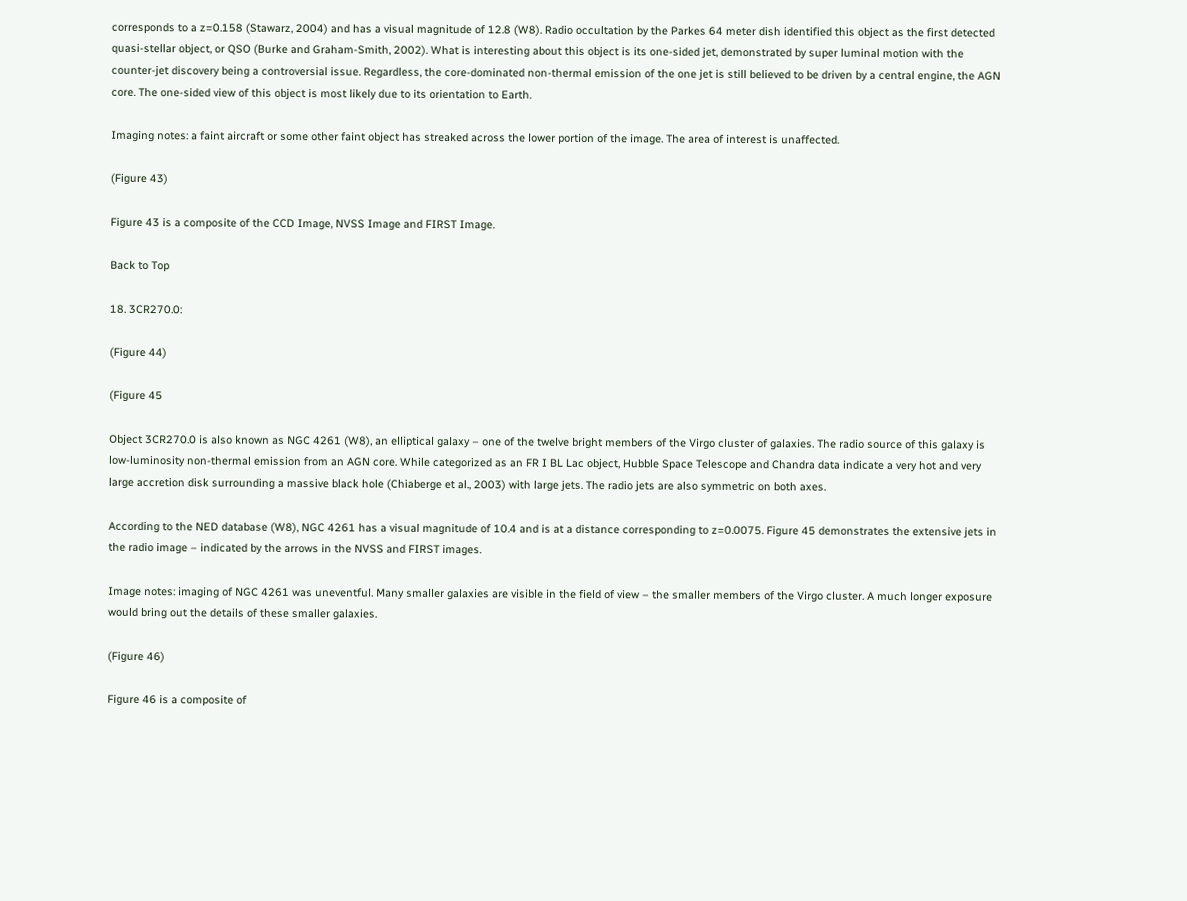corresponds to a z=0.158 (Stawarz, 2004) and has a visual magnitude of 12.8 (W8). Radio occultation by the Parkes 64 meter dish identified this object as the first detected quasi-stellar object, or QSO (Burke and Graham-Smith, 2002). What is interesting about this object is its one-sided jet, demonstrated by super luminal motion with the counter-jet discovery being a controversial issue. Regardless, the core-dominated non-thermal emission of the one jet is still believed to be driven by a central engine, the AGN core. The one-sided view of this object is most likely due to its orientation to Earth.

Imaging notes: a faint aircraft or some other faint object has streaked across the lower portion of the image. The area of interest is unaffected.

(Figure 43)

Figure 43 is a composite of the CCD Image, NVSS Image and FIRST Image.

Back to Top

18. 3CR270.0:

(Figure 44)

(Figure 45

Object 3CR270.0 is also known as NGC 4261 (W8), an elliptical galaxy – one of the twelve bright members of the Virgo cluster of galaxies. The radio source of this galaxy is low-luminosity non-thermal emission from an AGN core. While categorized as an FR I BL Lac object, Hubble Space Telescope and Chandra data indicate a very hot and very large accretion disk surrounding a massive black hole (Chiaberge et al., 2003) with large jets. The radio jets are also symmetric on both axes.

According to the NED database (W8), NGC 4261 has a visual magnitude of 10.4 and is at a distance corresponding to z=0.0075. Figure 45 demonstrates the extensive jets in the radio image – indicated by the arrows in the NVSS and FIRST images.

Image notes: imaging of NGC 4261 was uneventful. Many smaller galaxies are visible in the field of view – the smaller members of the Virgo cluster. A much longer exposure would bring out the details of these smaller galaxies.

(Figure 46)

Figure 46 is a composite of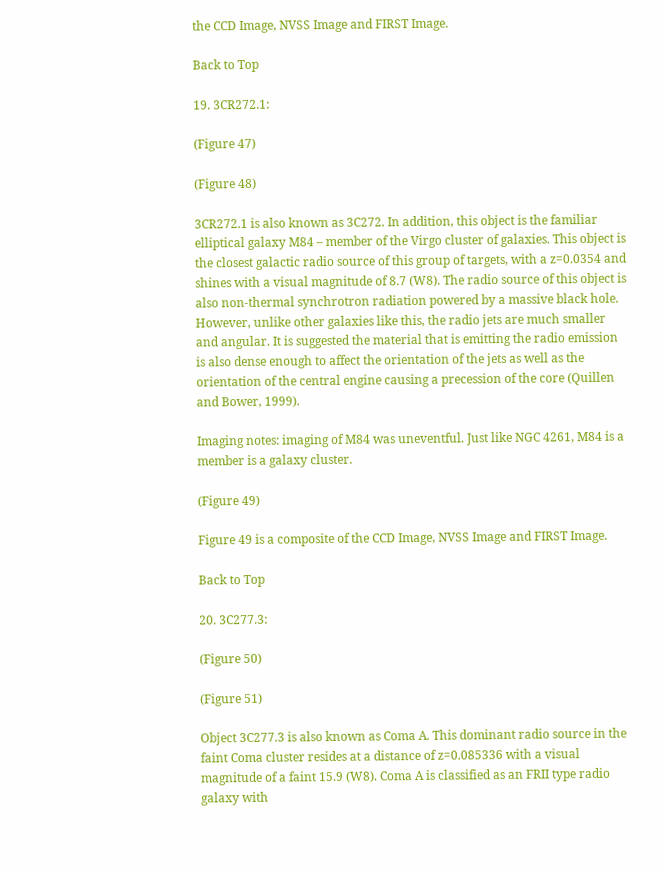the CCD Image, NVSS Image and FIRST Image.

Back to Top

19. 3CR272.1:

(Figure 47)

(Figure 48)

3CR272.1 is also known as 3C272. In addition, this object is the familiar elliptical galaxy M84 – member of the Virgo cluster of galaxies. This object is the closest galactic radio source of this group of targets, with a z=0.0354 and shines with a visual magnitude of 8.7 (W8). The radio source of this object is also non-thermal synchrotron radiation powered by a massive black hole. However, unlike other galaxies like this, the radio jets are much smaller and angular. It is suggested the material that is emitting the radio emission is also dense enough to affect the orientation of the jets as well as the orientation of the central engine causing a precession of the core (Quillen and Bower, 1999).

Imaging notes: imaging of M84 was uneventful. Just like NGC 4261, M84 is a member is a galaxy cluster.

(Figure 49)

Figure 49 is a composite of the CCD Image, NVSS Image and FIRST Image.

Back to Top

20. 3C277.3:

(Figure 50)

(Figure 51)

Object 3C277.3 is also known as Coma A. This dominant radio source in the faint Coma cluster resides at a distance of z=0.085336 with a visual magnitude of a faint 15.9 (W8). Coma A is classified as an FRII type radio galaxy with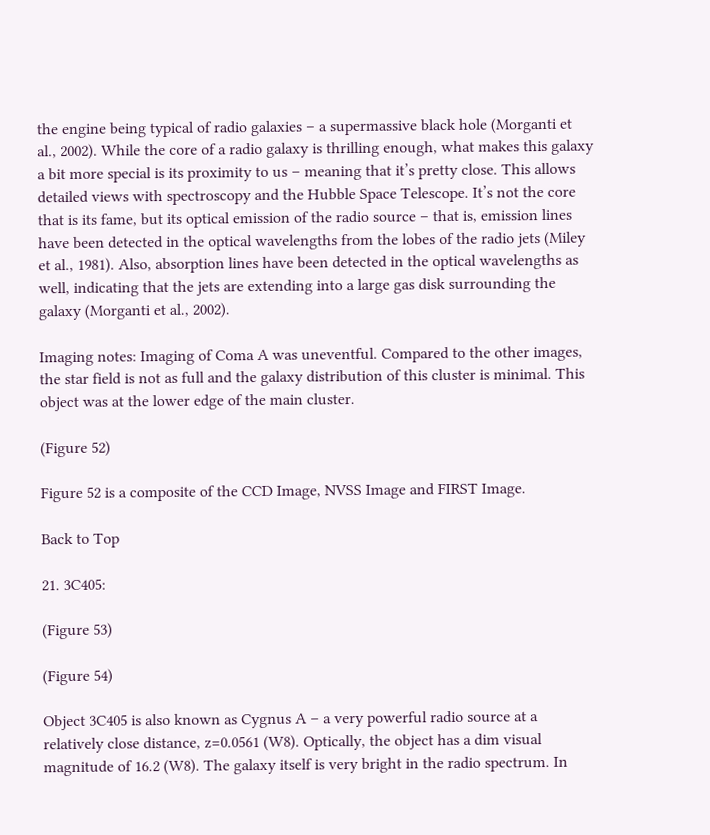the engine being typical of radio galaxies – a supermassive black hole (Morganti et al., 2002). While the core of a radio galaxy is thrilling enough, what makes this galaxy a bit more special is its proximity to us – meaning that it’s pretty close. This allows detailed views with spectroscopy and the Hubble Space Telescope. It’s not the core that is its fame, but its optical emission of the radio source – that is, emission lines have been detected in the optical wavelengths from the lobes of the radio jets (Miley et al., 1981). Also, absorption lines have been detected in the optical wavelengths as well, indicating that the jets are extending into a large gas disk surrounding the galaxy (Morganti et al., 2002).

Imaging notes: Imaging of Coma A was uneventful. Compared to the other images, the star field is not as full and the galaxy distribution of this cluster is minimal. This object was at the lower edge of the main cluster.

(Figure 52)

Figure 52 is a composite of the CCD Image, NVSS Image and FIRST Image.

Back to Top

21. 3C405:

(Figure 53)

(Figure 54)

Object 3C405 is also known as Cygnus A – a very powerful radio source at a relatively close distance, z=0.0561 (W8). Optically, the object has a dim visual magnitude of 16.2 (W8). The galaxy itself is very bright in the radio spectrum. In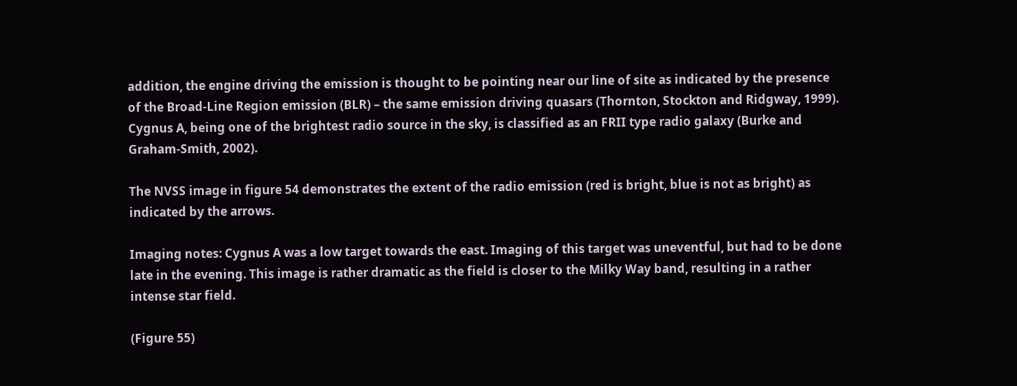addition, the engine driving the emission is thought to be pointing near our line of site as indicated by the presence of the Broad-Line Region emission (BLR) – the same emission driving quasars (Thornton, Stockton and Ridgway, 1999). Cygnus A, being one of the brightest radio source in the sky, is classified as an FRII type radio galaxy (Burke and Graham-Smith, 2002).

The NVSS image in figure 54 demonstrates the extent of the radio emission (red is bright, blue is not as bright) as indicated by the arrows.

Imaging notes: Cygnus A was a low target towards the east. Imaging of this target was uneventful, but had to be done late in the evening. This image is rather dramatic as the field is closer to the Milky Way band, resulting in a rather intense star field.

(Figure 55)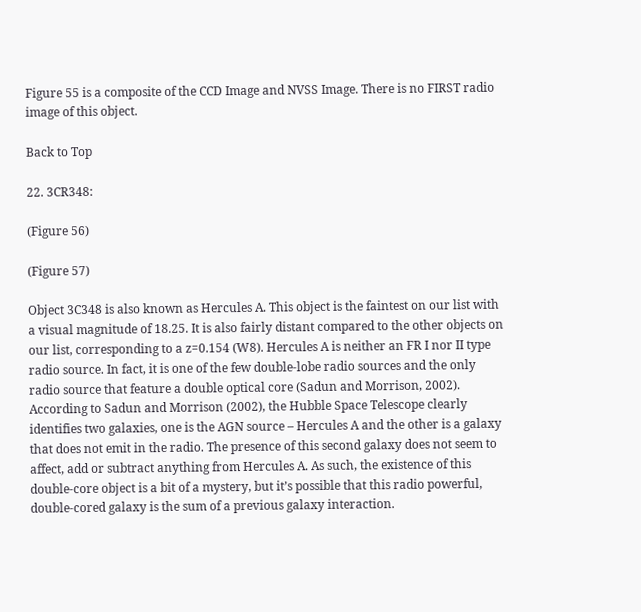Figure 55 is a composite of the CCD Image and NVSS Image. There is no FIRST radio image of this object.

Back to Top

22. 3CR348:

(Figure 56)

(Figure 57)

Object 3C348 is also known as Hercules A. This object is the faintest on our list with a visual magnitude of 18.25. It is also fairly distant compared to the other objects on our list, corresponding to a z=0.154 (W8). Hercules A is neither an FR I nor II type radio source. In fact, it is one of the few double-lobe radio sources and the only radio source that feature a double optical core (Sadun and Morrison, 2002). According to Sadun and Morrison (2002), the Hubble Space Telescope clearly identifies two galaxies, one is the AGN source – Hercules A and the other is a galaxy that does not emit in the radio. The presence of this second galaxy does not seem to affect, add or subtract anything from Hercules A. As such, the existence of this double-core object is a bit of a mystery, but it’s possible that this radio powerful, double-cored galaxy is the sum of a previous galaxy interaction.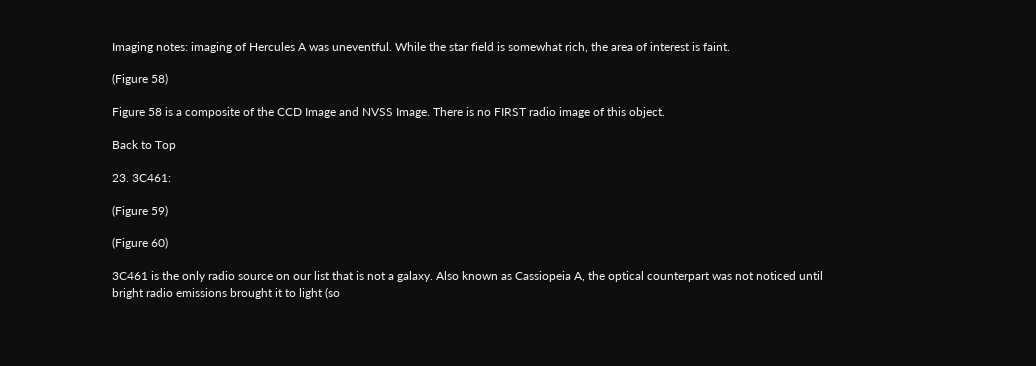Imaging notes: imaging of Hercules A was uneventful. While the star field is somewhat rich, the area of interest is faint.

(Figure 58)

Figure 58 is a composite of the CCD Image and NVSS Image. There is no FIRST radio image of this object.

Back to Top

23. 3C461:

(Figure 59)

(Figure 60)

3C461 is the only radio source on our list that is not a galaxy. Also known as Cassiopeia A, the optical counterpart was not noticed until bright radio emissions brought it to light (so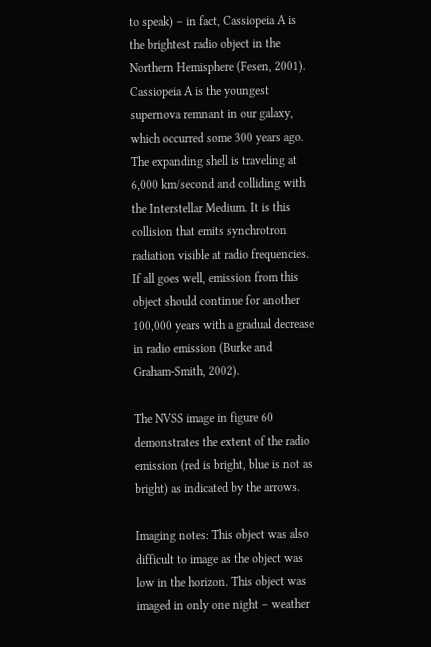to speak) – in fact, Cassiopeia A is the brightest radio object in the Northern Hemisphere (Fesen, 2001). Cassiopeia A is the youngest supernova remnant in our galaxy, which occurred some 300 years ago. The expanding shell is traveling at 6,000 km/second and colliding with the Interstellar Medium. It is this collision that emits synchrotron radiation visible at radio frequencies. If all goes well, emission from this object should continue for another 100,000 years with a gradual decrease in radio emission (Burke and Graham-Smith, 2002).

The NVSS image in figure 60 demonstrates the extent of the radio emission (red is bright, blue is not as bright) as indicated by the arrows.

Imaging notes: This object was also difficult to image as the object was low in the horizon. This object was imaged in only one night – weather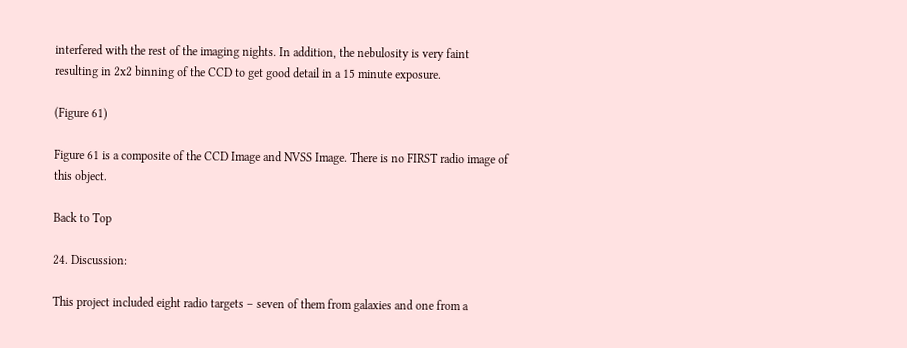interfered with the rest of the imaging nights. In addition, the nebulosity is very faint resulting in 2x2 binning of the CCD to get good detail in a 15 minute exposure.

(Figure 61)

Figure 61 is a composite of the CCD Image and NVSS Image. There is no FIRST radio image of this object.

Back to Top

24. Discussion:

This project included eight radio targets – seven of them from galaxies and one from a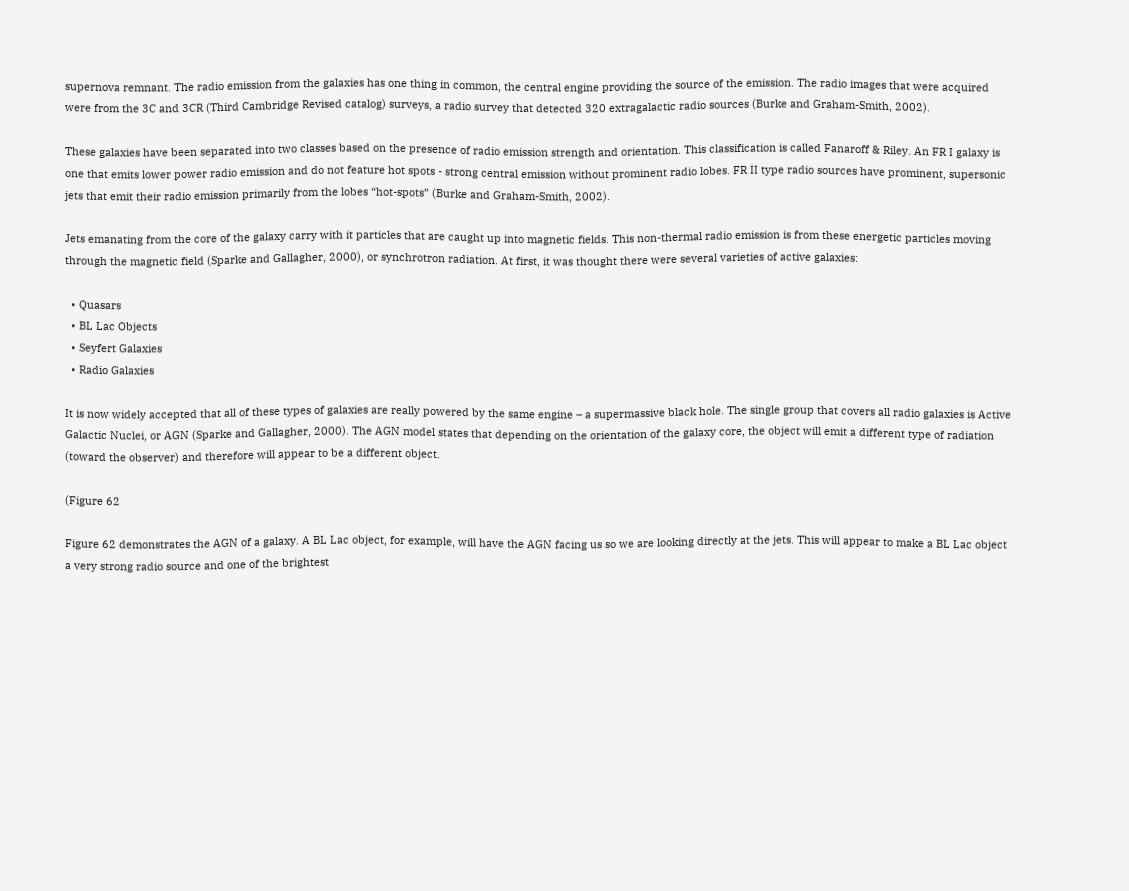supernova remnant. The radio emission from the galaxies has one thing in common, the central engine providing the source of the emission. The radio images that were acquired were from the 3C and 3CR (Third Cambridge Revised catalog) surveys, a radio survey that detected 320 extragalactic radio sources (Burke and Graham-Smith, 2002).

These galaxies have been separated into two classes based on the presence of radio emission strength and orientation. This classification is called Fanaroff & Riley. An FR I galaxy is one that emits lower power radio emission and do not feature hot spots - strong central emission without prominent radio lobes. FR II type radio sources have prominent, supersonic jets that emit their radio emission primarily from the lobes “hot-spots” (Burke and Graham-Smith, 2002).

Jets emanating from the core of the galaxy carry with it particles that are caught up into magnetic fields. This non-thermal radio emission is from these energetic particles moving through the magnetic field (Sparke and Gallagher, 2000), or synchrotron radiation. At first, it was thought there were several varieties of active galaxies:

  • Quasars
  • BL Lac Objects
  • Seyfert Galaxies
  • Radio Galaxies

It is now widely accepted that all of these types of galaxies are really powered by the same engine – a supermassive black hole. The single group that covers all radio galaxies is Active Galactic Nuclei, or AGN (Sparke and Gallagher, 2000). The AGN model states that depending on the orientation of the galaxy core, the object will emit a different type of radiation (toward the observer) and therefore will appear to be a different object.

(Figure 62

Figure 62 demonstrates the AGN of a galaxy. A BL Lac object, for example, will have the AGN facing us so we are looking directly at the jets. This will appear to make a BL Lac object a very strong radio source and one of the brightest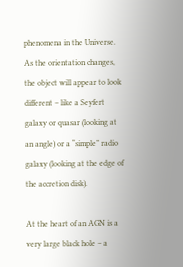phenomena in the Universe. As the orientation changes, the object will appear to look different – like a Seyfert galaxy or quasar (looking at an angle) or a “simple” radio galaxy (looking at the edge of the accretion disk).

At the heart of an AGN is a very large black hole – a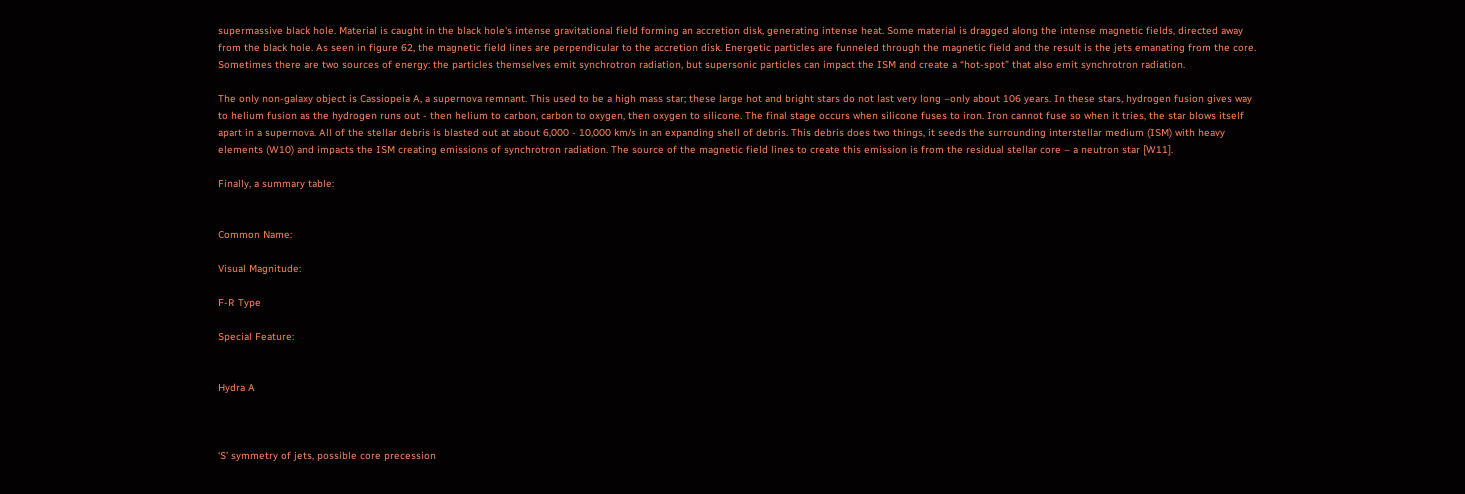supermassive black hole. Material is caught in the black hole's intense gravitational field forming an accretion disk, generating intense heat. Some material is dragged along the intense magnetic fields, directed away from the black hole. As seen in figure 62, the magnetic field lines are perpendicular to the accretion disk. Energetic particles are funneled through the magnetic field and the result is the jets emanating from the core. Sometimes there are two sources of energy: the particles themselves emit synchrotron radiation, but supersonic particles can impact the ISM and create a “hot-spot” that also emit synchrotron radiation.

The only non-galaxy object is Cassiopeia A, a supernova remnant. This used to be a high mass star; these large hot and bright stars do not last very long –only about 106 years. In these stars, hydrogen fusion gives way to helium fusion as the hydrogen runs out - then helium to carbon, carbon to oxygen, then oxygen to silicone. The final stage occurs when silicone fuses to iron. Iron cannot fuse so when it tries, the star blows itself apart in a supernova. All of the stellar debris is blasted out at about 6,000 - 10,000 km/s in an expanding shell of debris. This debris does two things, it seeds the surrounding interstellar medium (ISM) with heavy elements (W10) and impacts the ISM creating emissions of synchrotron radiation. The source of the magnetic field lines to create this emission is from the residual stellar core – a neutron star [W11].

Finally, a summary table:


Common Name:

Visual Magnitude:

F-R Type

Special Feature:


Hydra A



‘S’ symmetry of jets, possible core precession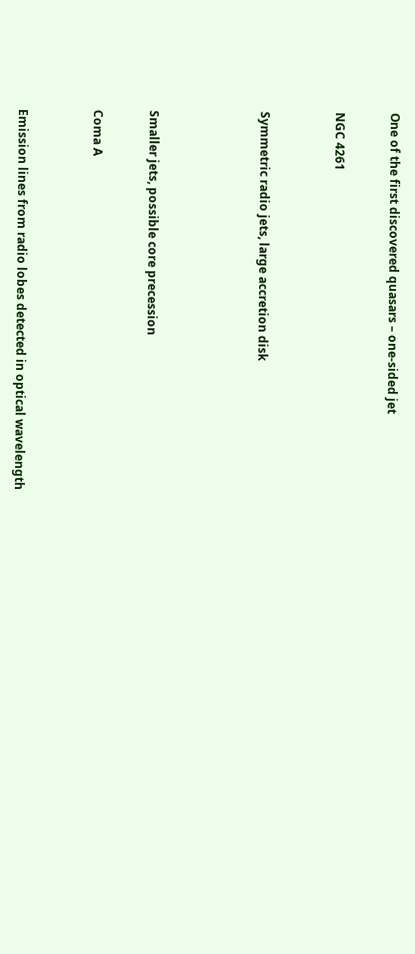One of the first discovered quasars – one-sided jet


NGC 4261



Symmetric radio jets, large accretion disk





Smaller jets, possible core precession


Coma A



Emission lines from radio lobes detected in optical wavelength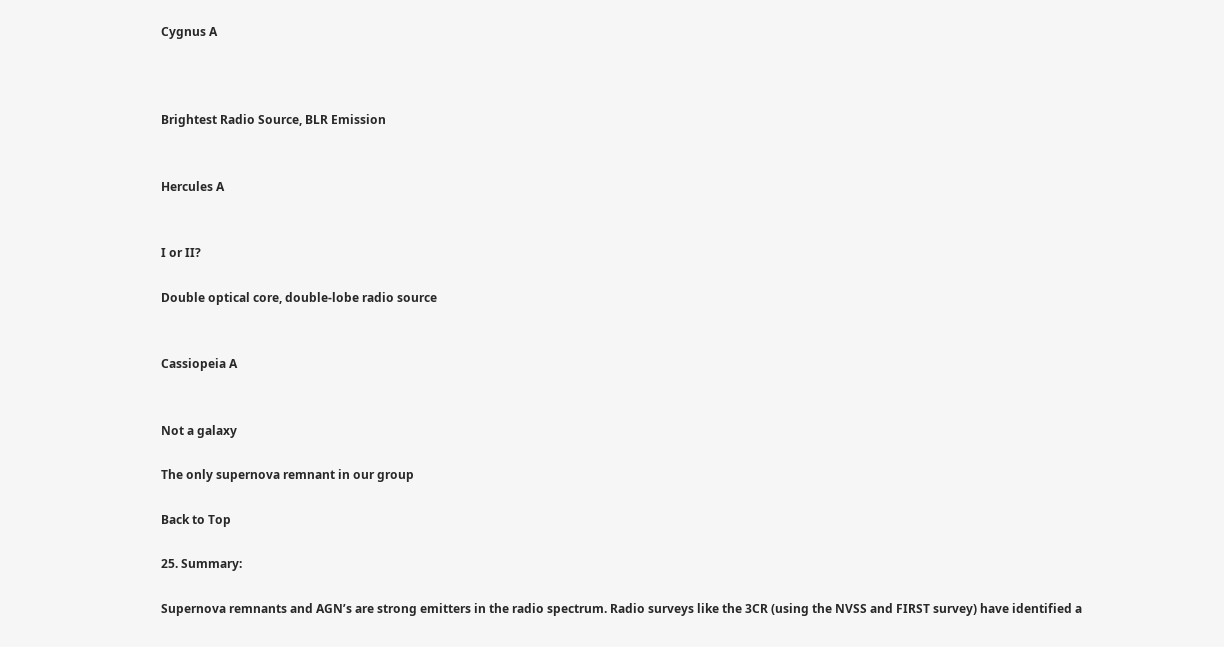Cygnus A



Brightest Radio Source, BLR Emission


Hercules A


I or II?

Double optical core, double-lobe radio source


Cassiopeia A


Not a galaxy

The only supernova remnant in our group

Back to Top

25. Summary:

Supernova remnants and AGN’s are strong emitters in the radio spectrum. Radio surveys like the 3CR (using the NVSS and FIRST survey) have identified a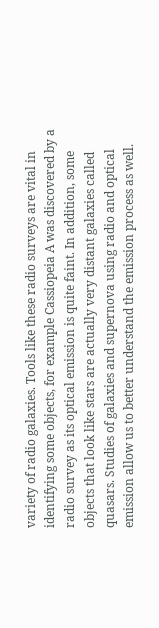variety of radio galaxies. Tools like these radio surveys are vital in identifying some objects, for example Cassiopeia A was discovered by a radio survey as its optical emission is quite faint. In addition, some objects that look like stars are actually very distant galaxies called quasars. Studies of galaxies and supernova using radio and optical emission allow us to better understand the emission process as well.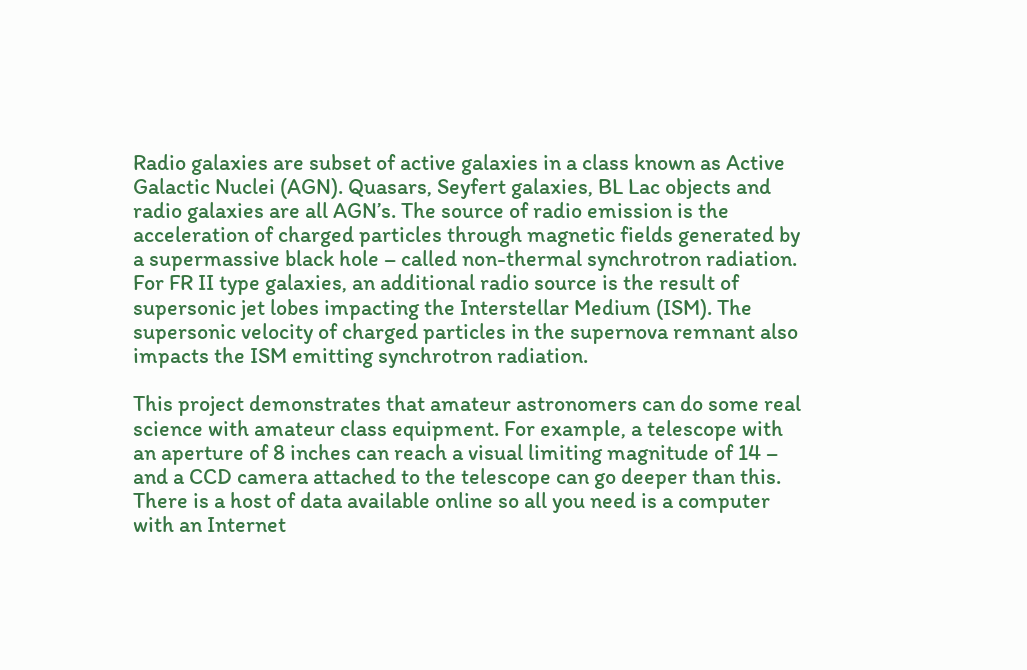Radio galaxies are subset of active galaxies in a class known as Active Galactic Nuclei (AGN). Quasars, Seyfert galaxies, BL Lac objects and radio galaxies are all AGN’s. The source of radio emission is the acceleration of charged particles through magnetic fields generated by a supermassive black hole – called non-thermal synchrotron radiation. For FR II type galaxies, an additional radio source is the result of supersonic jet lobes impacting the Interstellar Medium (ISM). The supersonic velocity of charged particles in the supernova remnant also impacts the ISM emitting synchrotron radiation.

This project demonstrates that amateur astronomers can do some real science with amateur class equipment. For example, a telescope with an aperture of 8 inches can reach a visual limiting magnitude of 14 – and a CCD camera attached to the telescope can go deeper than this. There is a host of data available online so all you need is a computer with an Internet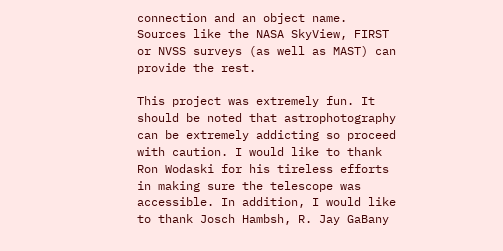connection and an object name. Sources like the NASA SkyView, FIRST or NVSS surveys (as well as MAST) can provide the rest.

This project was extremely fun. It should be noted that astrophotography can be extremely addicting so proceed with caution. I would like to thank Ron Wodaski for his tireless efforts in making sure the telescope was accessible. In addition, I would like to thank Josch Hambsh, R. Jay GaBany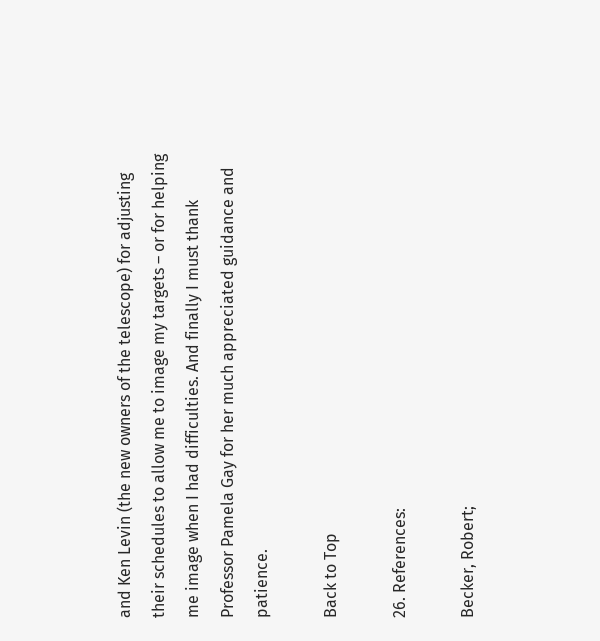and Ken Levin (the new owners of the telescope) for adjusting their schedules to allow me to image my targets – or for helping me image when I had difficulties. And finally I must thank Professor Pamela Gay for her much appreciated guidance and patience.

Back to Top

26. References:

Becker, Robert;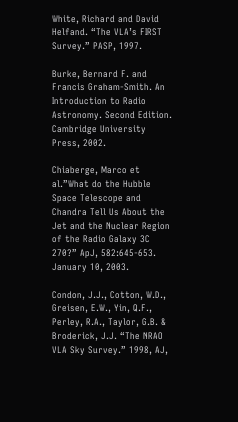White, Richard and David Helfand. “The VLA’s FIRST Survey.” PASP, 1997.

Burke, Bernard F. and Francis Graham-Smith. An Introduction to Radio Astronomy. Second Edition. Cambridge University Press, 2002.

Chiaberge, Marco et al.”What do the Hubble Space Telescope and Chandra Tell Us About the Jet and the Nuclear Region of the Radio Galaxy 3C 270?” ApJ, 582:645-653. January 10, 2003.

Condon, J.J., Cotton, W.D., Greisen, E.W., Yin, Q.F., Perley, R.A., Taylor, G.B. & Broderick, J.J. “The NRAO VLA Sky Survey.” 1998, AJ,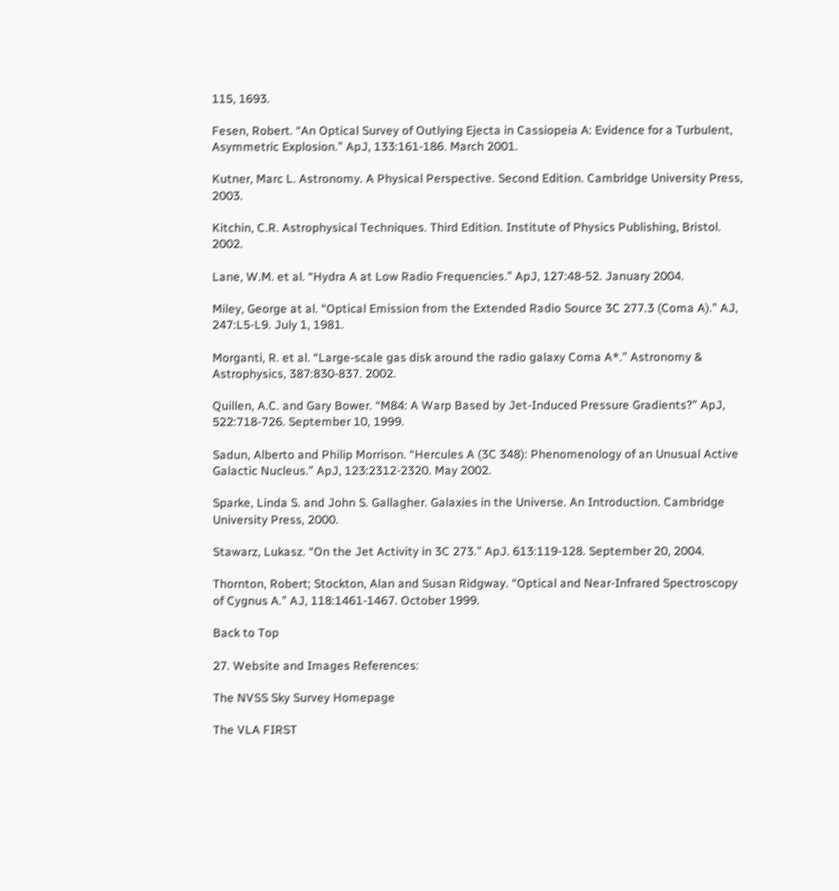115, 1693.

Fesen, Robert. “An Optical Survey of Outlying Ejecta in Cassiopeia A: Evidence for a Turbulent, Asymmetric Explosion.” ApJ, 133:161-186. March 2001.

Kutner, Marc L. Astronomy. A Physical Perspective. Second Edition. Cambridge University Press, 2003.

Kitchin, C.R. Astrophysical Techniques. Third Edition. Institute of Physics Publishing, Bristol. 2002.

Lane, W.M. et al. “Hydra A at Low Radio Frequencies.” ApJ, 127:48-52. January 2004.

Miley, George at al. “Optical Emission from the Extended Radio Source 3C 277.3 (Coma A).” AJ, 247:L5-L9. July 1, 1981.

Morganti, R. et al. “Large-scale gas disk around the radio galaxy Coma A*.” Astronomy & Astrophysics, 387:830-837. 2002.

Quillen, A.C. and Gary Bower. “M84: A Warp Based by Jet-Induced Pressure Gradients?” ApJ, 522:718-726. September 10, 1999.

Sadun, Alberto and Philip Morrison. “Hercules A (3C 348): Phenomenology of an Unusual Active Galactic Nucleus.” ApJ, 123:2312-2320. May 2002.

Sparke, Linda S. and John S. Gallagher. Galaxies in the Universe. An Introduction. Cambridge University Press, 2000.

Stawarz, Lukasz. “On the Jet Activity in 3C 273.” ApJ. 613:119-128. September 20, 2004.

Thornton, Robert; Stockton, Alan and Susan Ridgway. “Optical and Near-Infrared Spectroscopy of Cygnus A.” AJ, 118:1461-1467. October 1999.

Back to Top

27. Website and Images References:

The NVSS Sky Survey Homepage

The VLA FIRST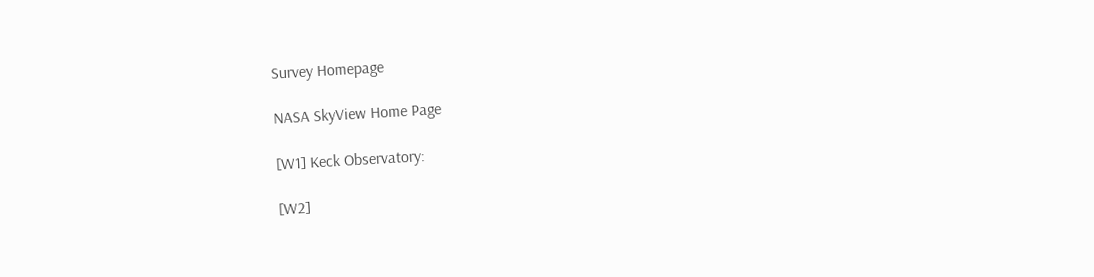Survey Homepage

NASA SkyView Home Page

[W1] Keck Observatory:

[W2]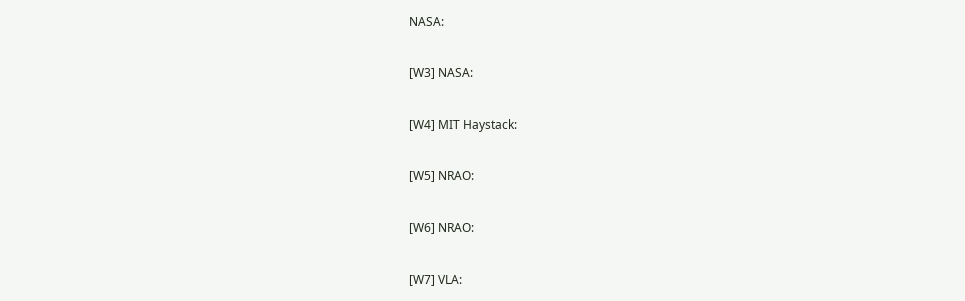NASA:

[W3] NASA:

[W4] MIT Haystack:

[W5] NRAO:

[W6] NRAO:

[W7] VLA: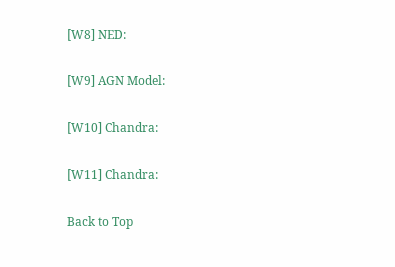[W8] NED:

[W9] AGN Model:

[W10] Chandra:

[W11] Chandra:

Back to Top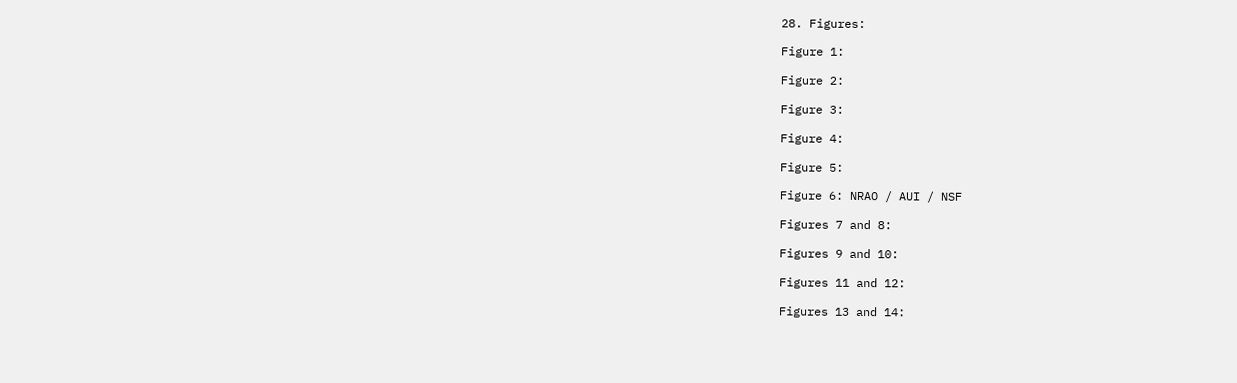28. Figures:

Figure 1:

Figure 2:

Figure 3:

Figure 4:

Figure 5:

Figure 6: NRAO / AUI / NSF

Figures 7 and 8:

Figures 9 and 10:

Figures 11 and 12:

Figures 13 and 14: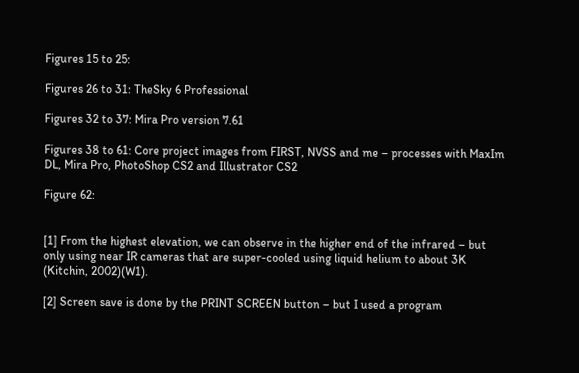Figures 15 to 25:

Figures 26 to 31: TheSky 6 Professional

Figures 32 to 37: Mira Pro version 7.61

Figures 38 to 61: Core project images from FIRST, NVSS and me – processes with MaxIm DL, Mira Pro, PhotoShop CS2 and Illustrator CS2

Figure 62:


[1] From the highest elevation, we can observe in the higher end of the infrared – but only using near IR cameras that are super-cooled using liquid helium to about 3K (Kitchin, 2002)(W1).

[2] Screen save is done by the PRINT SCREEN button – but I used a program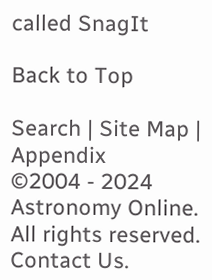called SnagIt

Back to Top

Search | Site Map | Appendix
©2004 - 2024 Astronomy Online. All rights reserved. Contact Us.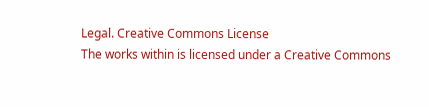Legal. Creative Commons License
The works within is licensed under a Creative Commons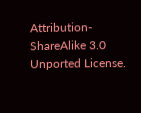Attribution-ShareAlike 3.0 Unported License.